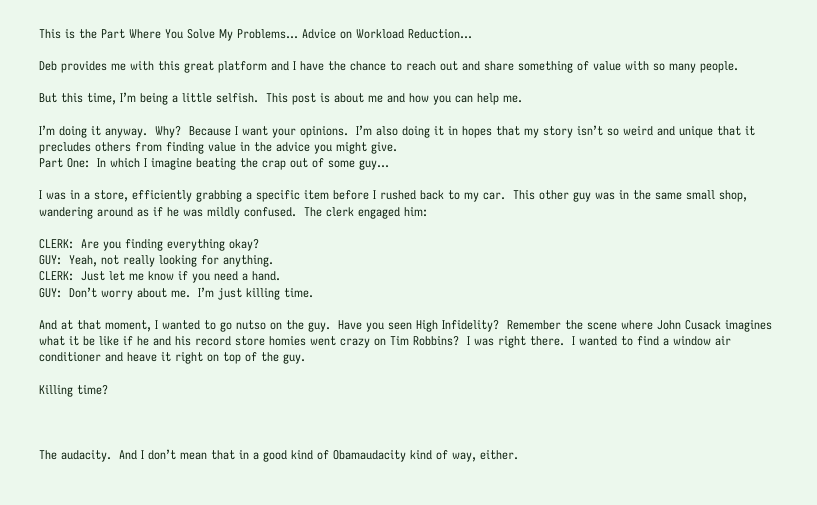This is the Part Where You Solve My Problems… Advice on Workload Reduction…

Deb provides me with this great platform and I have the chance to reach out and share something of value with so many people.

But this time, I’m being a little selfish.  This post is about me and how you can help me.

I’m doing it anyway.  Why?  Because I want your opinions.  I’m also doing it in hopes that my story isn’t so weird and unique that it precludes others from finding value in the advice you might give.
Part One:  In which I imagine beating the crap out of some guy…

I was in a store, efficiently grabbing a specific item before I rushed back to my car.  This other guy was in the same small shop, wandering around as if he was mildly confused.  The clerk engaged him:

CLERK:  Are you finding everything okay?
GUY:  Yeah, not really looking for anything.
CLERK:  Just let me know if you need a hand.
GUY:  Don’t worry about me.  I’m just killing time.

And at that moment, I wanted to go nutso on the guy.  Have you seen High Infidelity?  Remember the scene where John Cusack imagines what it be like if he and his record store homies went crazy on Tim Robbins?  I was right there.  I wanted to find a window air conditioner and heave it right on top of the guy.

Killing time?



The audacity.  And I don’t mean that in a good kind of Obamaudacity kind of way, either.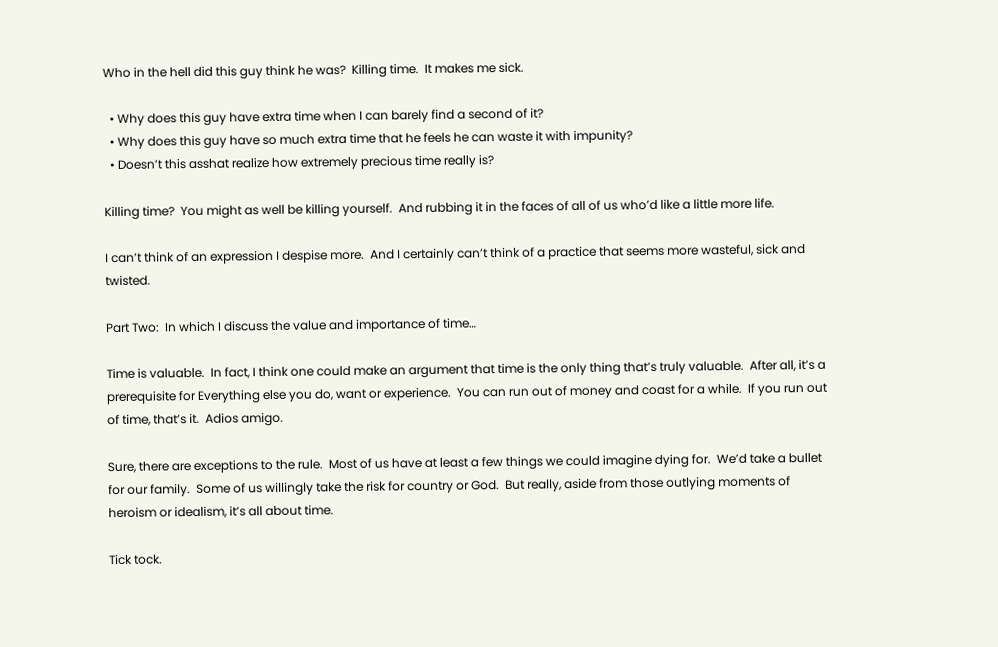Who in the hell did this guy think he was?  Killing time.  It makes me sick.

  • Why does this guy have extra time when I can barely find a second of it?
  • Why does this guy have so much extra time that he feels he can waste it with impunity?
  • Doesn’t this asshat realize how extremely precious time really is?

Killing time?  You might as well be killing yourself.  And rubbing it in the faces of all of us who’d like a little more life.

I can’t think of an expression I despise more.  And I certainly can’t think of a practice that seems more wasteful, sick and twisted.

Part Two:  In which I discuss the value and importance of time…

Time is valuable.  In fact, I think one could make an argument that time is the only thing that’s truly valuable.  After all, it’s a prerequisite for Everything else you do, want or experience.  You can run out of money and coast for a while.  If you run out of time, that’s it.  Adios amigo.

Sure, there are exceptions to the rule.  Most of us have at least a few things we could imagine dying for.  We’d take a bullet for our family.  Some of us willingly take the risk for country or God.  But really, aside from those outlying moments of heroism or idealism, it’s all about time.

Tick tock.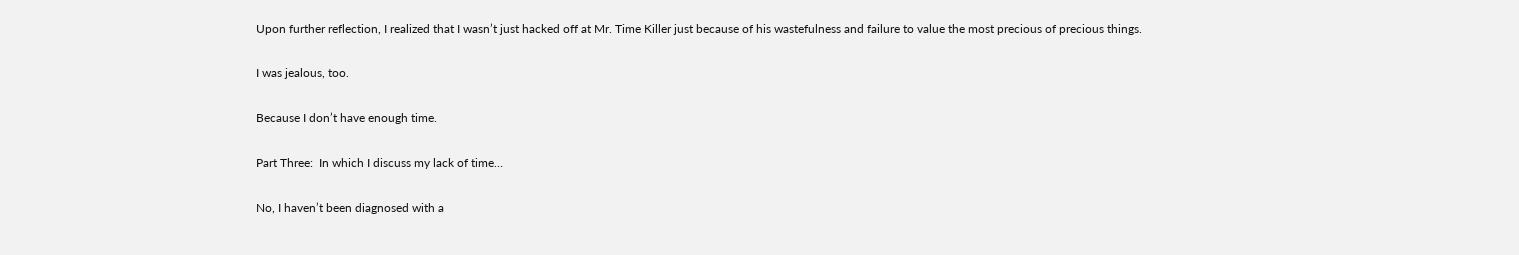Upon further reflection, I realized that I wasn’t just hacked off at Mr. Time Killer just because of his wastefulness and failure to value the most precious of precious things.

I was jealous, too.

Because I don’t have enough time.

Part Three:  In which I discuss my lack of time…

No, I haven’t been diagnosed with a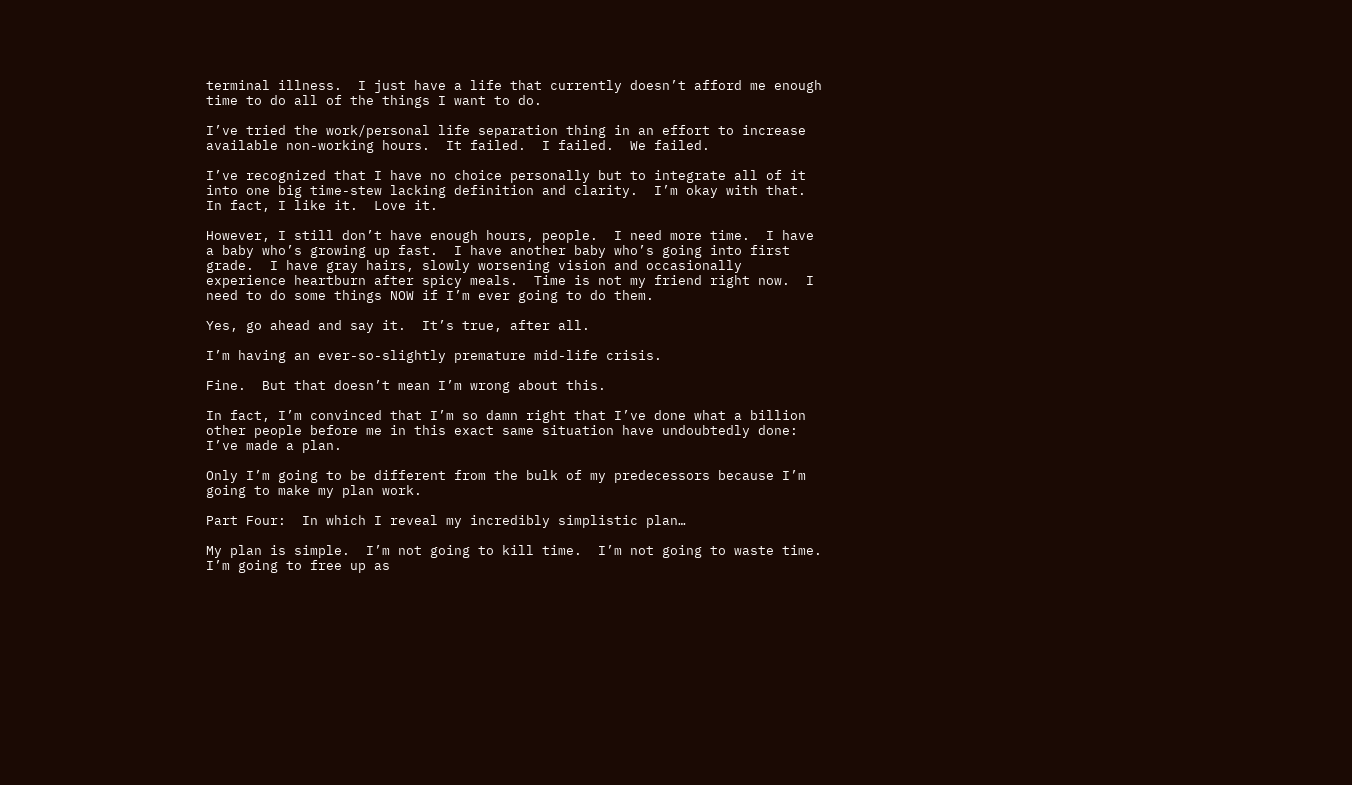terminal illness.  I just have a life that currently doesn’t afford me enough time to do all of the things I want to do.

I’ve tried the work/personal life separation thing in an effort to increase available non-working hours.  It failed.  I failed.  We failed.

I’ve recognized that I have no choice personally but to integrate all of it into one big time-stew lacking definition and clarity.  I’m okay with that.  In fact, I like it.  Love it.

However, I still don’t have enough hours, people.  I need more time.  I have a baby who’s growing up fast.  I have another baby who’s going into first grade.  I have gray hairs, slowly worsening vision and occasionally experience heartburn after spicy meals.  Time is not my friend right now.  I need to do some things NOW if I’m ever going to do them.

Yes, go ahead and say it.  It’s true, after all.

I’m having an ever-so-slightly premature mid-life crisis.

Fine.  But that doesn’t mean I’m wrong about this.

In fact, I’m convinced that I’m so damn right that I’ve done what a billion other people before me in this exact same situation have undoubtedly done:  I’ve made a plan.

Only I’m going to be different from the bulk of my predecessors because I’m going to make my plan work.

Part Four:  In which I reveal my incredibly simplistic plan…

My plan is simple.  I’m not going to kill time.  I’m not going to waste time.  I’m going to free up as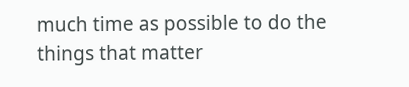much time as possible to do the things that matter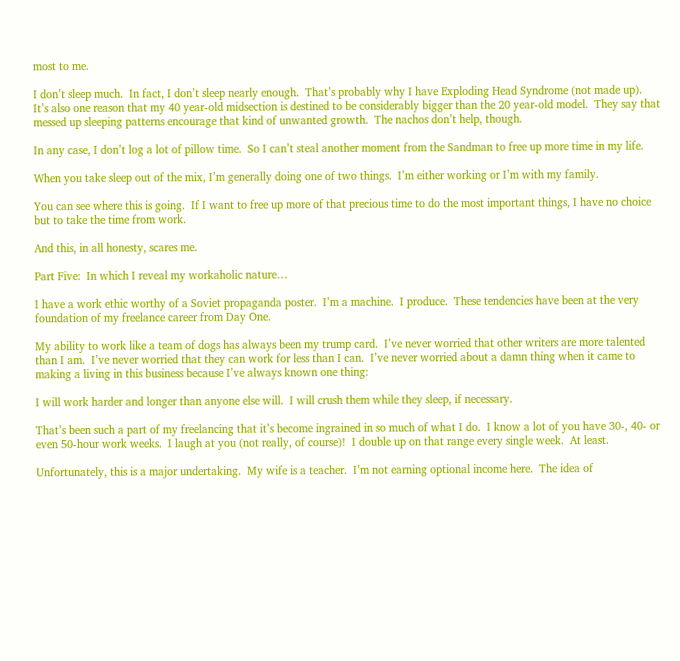most to me.

I don’t sleep much.  In fact, I don’t sleep nearly enough.  That’s probably why I have Exploding Head Syndrome (not made up).  It’s also one reason that my 40 year-old midsection is destined to be considerably bigger than the 20 year-old model.  They say that messed up sleeping patterns encourage that kind of unwanted growth.  The nachos don’t help, though.

In any case, I don’t log a lot of pillow time.  So I can’t steal another moment from the Sandman to free up more time in my life.

When you take sleep out of the mix, I’m generally doing one of two things.  I’m either working or I’m with my family.

You can see where this is going.  If I want to free up more of that precious time to do the most important things, I have no choice but to take the time from work.

And this, in all honesty, scares me.

Part Five:  In which I reveal my workaholic nature…

I have a work ethic worthy of a Soviet propaganda poster.  I’m a machine.  I produce.  These tendencies have been at the very foundation of my freelance career from Day One.

My ability to work like a team of dogs has always been my trump card.  I’ve never worried that other writers are more talented than I am.  I’ve never worried that they can work for less than I can.  I’ve never worried about a damn thing when it came to making a living in this business because I’ve always known one thing:

I will work harder and longer than anyone else will.  I will crush them while they sleep, if necessary.

That’s been such a part of my freelancing that it’s become ingrained in so much of what I do.  I know a lot of you have 30-, 40- or even 50-hour work weeks.  I laugh at you (not really, of course)!  I double up on that range every single week.  At least.

Unfortunately, this is a major undertaking.  My wife is a teacher.  I’m not earning optional income here.  The idea of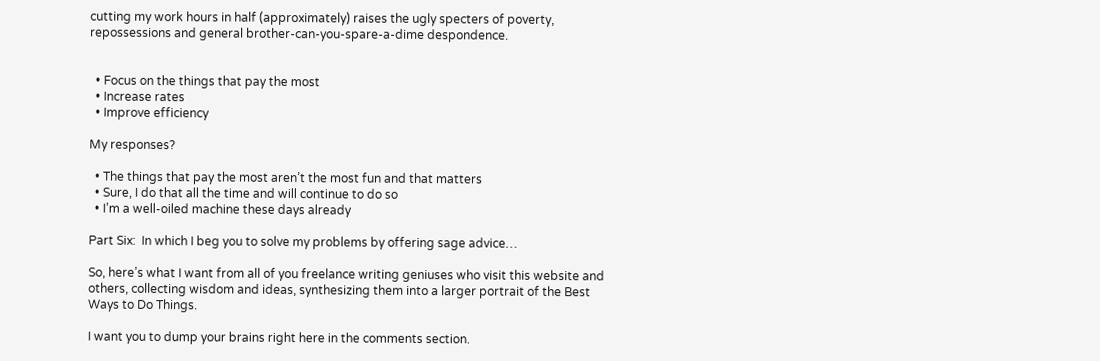cutting my work hours in half (approximately) raises the ugly specters of poverty, repossessions and general brother-can-you-spare-a-dime despondence.


  • Focus on the things that pay the most
  • Increase rates
  • Improve efficiency

My responses?

  • The things that pay the most aren’t the most fun and that matters
  • Sure, I do that all the time and will continue to do so
  • I’m a well-oiled machine these days already

Part Six:  In which I beg you to solve my problems by offering sage advice…

So, here’s what I want from all of you freelance writing geniuses who visit this website and others, collecting wisdom and ideas, synthesizing them into a larger portrait of the Best Ways to Do Things.

I want you to dump your brains right here in the comments section.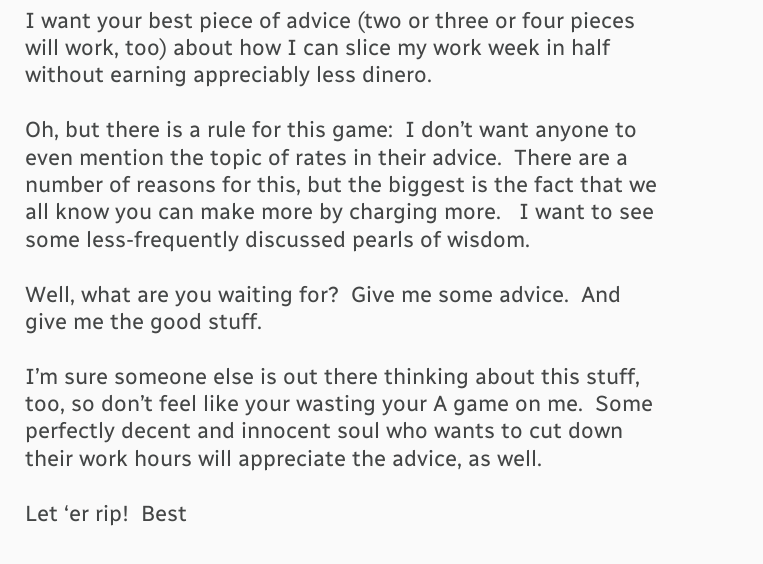I want your best piece of advice (two or three or four pieces will work, too) about how I can slice my work week in half without earning appreciably less dinero.

Oh, but there is a rule for this game:  I don’t want anyone to even mention the topic of rates in their advice.  There are a number of reasons for this, but the biggest is the fact that we all know you can make more by charging more.   I want to see some less-frequently discussed pearls of wisdom.

Well, what are you waiting for?  Give me some advice.  And give me the good stuff.

I’m sure someone else is out there thinking about this stuff, too, so don’t feel like your wasting your A game on me.  Some perfectly decent and innocent soul who wants to cut down their work hours will appreciate the advice, as well.

Let ‘er rip!  Best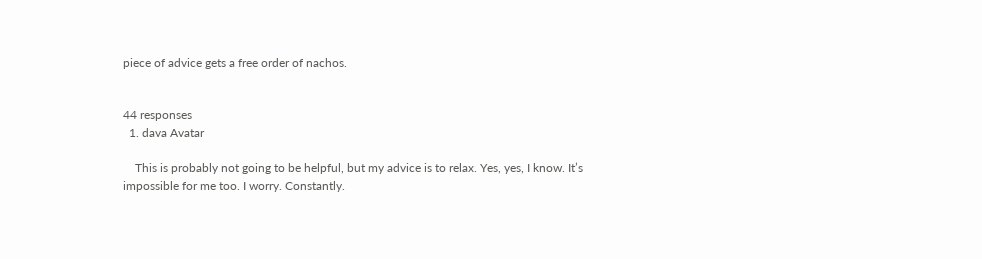piece of advice gets a free order of nachos.


44 responses
  1. dava Avatar

    This is probably not going to be helpful, but my advice is to relax. Yes, yes, I know. It’s impossible for me too. I worry. Constantly.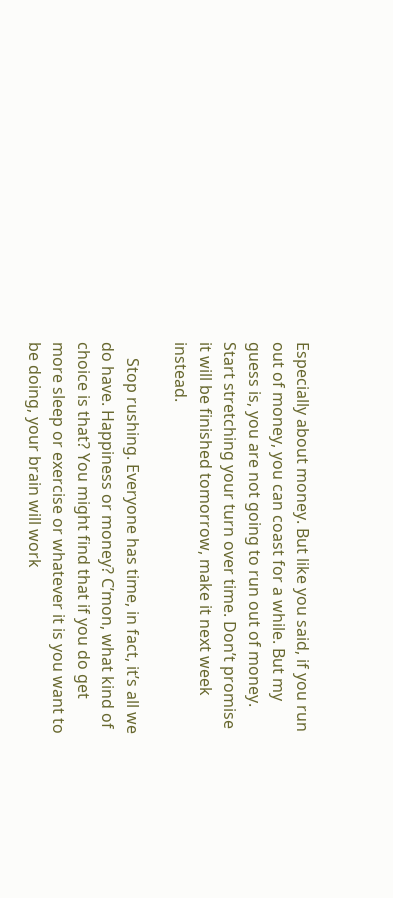Especially about money. But like you said, if you run out of money, you can coast for a while. But my guess is, you are not going to run out of money. Start stretching your turn over time. Don’t promise it will be finished tomorrow, make it next week instead.

    Stop rushing. Everyone has time, in fact, it’s all we do have. Happiness or money? C’mon, what kind of choice is that? You might find that if you do get more sleep or exercise or whatever it is you want to be doing, your brain will work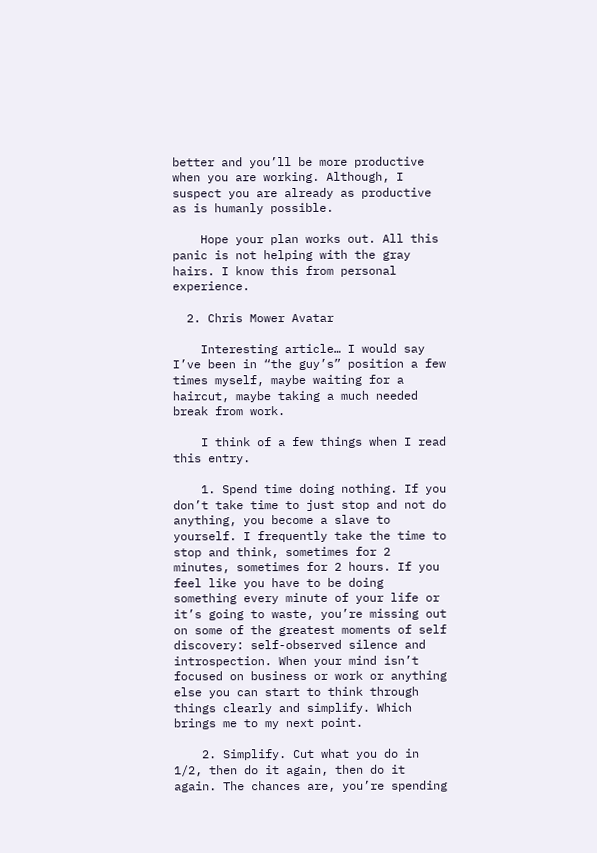better and you’ll be more productive when you are working. Although, I suspect you are already as productive as is humanly possible.

    Hope your plan works out. All this panic is not helping with the gray hairs. I know this from personal experience.

  2. Chris Mower Avatar

    Interesting article… I would say I’ve been in “the guy’s” position a few times myself, maybe waiting for a haircut, maybe taking a much needed break from work.

    I think of a few things when I read this entry.

    1. Spend time doing nothing. If you don’t take time to just stop and not do anything, you become a slave to yourself. I frequently take the time to stop and think, sometimes for 2 minutes, sometimes for 2 hours. If you feel like you have to be doing something every minute of your life or it’s going to waste, you’re missing out on some of the greatest moments of self discovery: self-observed silence and introspection. When your mind isn’t focused on business or work or anything else you can start to think through things clearly and simplify. Which brings me to my next point.

    2. Simplify. Cut what you do in 1/2, then do it again, then do it again. The chances are, you’re spending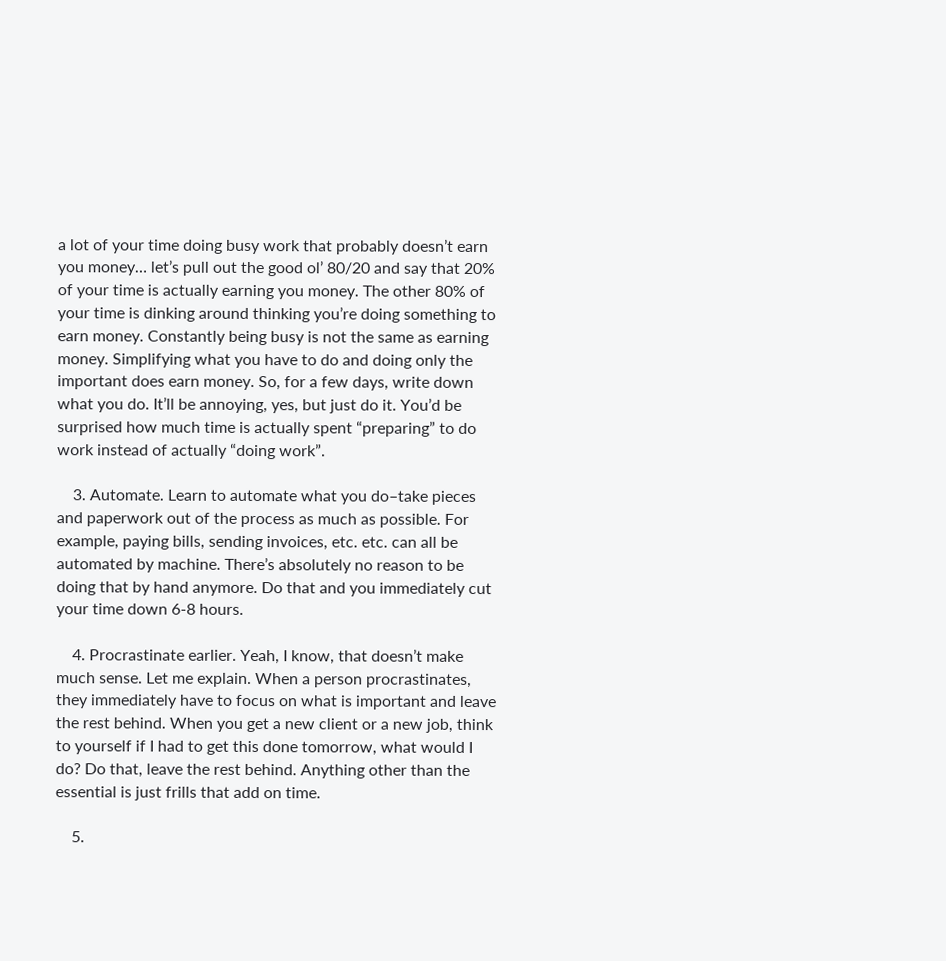a lot of your time doing busy work that probably doesn’t earn you money… let’s pull out the good ol’ 80/20 and say that 20% of your time is actually earning you money. The other 80% of your time is dinking around thinking you’re doing something to earn money. Constantly being busy is not the same as earning money. Simplifying what you have to do and doing only the important does earn money. So, for a few days, write down what you do. It’ll be annoying, yes, but just do it. You’d be surprised how much time is actually spent “preparing” to do work instead of actually “doing work”.

    3. Automate. Learn to automate what you do–take pieces and paperwork out of the process as much as possible. For example, paying bills, sending invoices, etc. etc. can all be automated by machine. There’s absolutely no reason to be doing that by hand anymore. Do that and you immediately cut your time down 6-8 hours.

    4. Procrastinate earlier. Yeah, I know, that doesn’t make much sense. Let me explain. When a person procrastinates, they immediately have to focus on what is important and leave the rest behind. When you get a new client or a new job, think to yourself if I had to get this done tomorrow, what would I do? Do that, leave the rest behind. Anything other than the essential is just frills that add on time.

    5.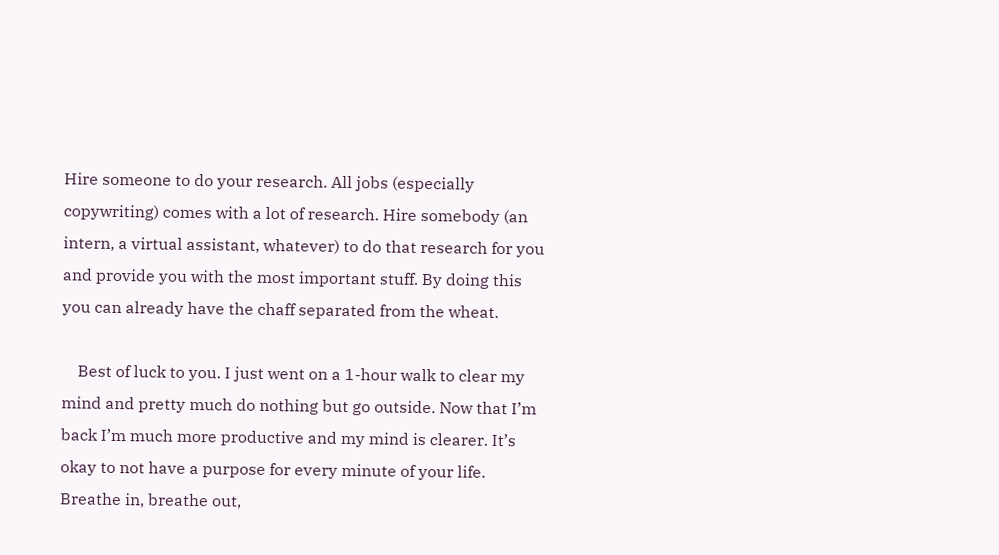Hire someone to do your research. All jobs (especially copywriting) comes with a lot of research. Hire somebody (an intern, a virtual assistant, whatever) to do that research for you and provide you with the most important stuff. By doing this you can already have the chaff separated from the wheat.

    Best of luck to you. I just went on a 1-hour walk to clear my mind and pretty much do nothing but go outside. Now that I’m back I’m much more productive and my mind is clearer. It’s okay to not have a purpose for every minute of your life. Breathe in, breathe out,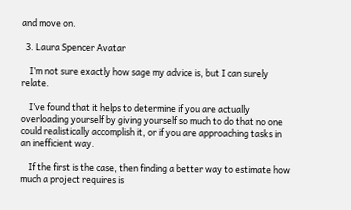and move on.

  3. Laura Spencer Avatar

    I’m not sure exactly how sage my advice is, but I can surely relate.

    I’ve found that it helps to determine if you are actually overloading yourself by giving yourself so much to do that no one could realistically accomplish it, or if you are approaching tasks in an inefficient way.

    If the first is the case, then finding a better way to estimate how much a project requires is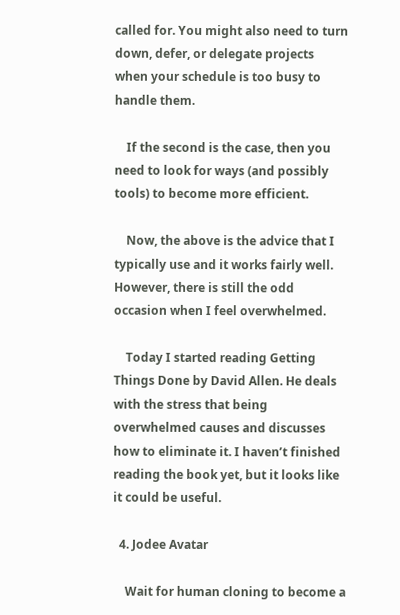called for. You might also need to turn down, defer, or delegate projects when your schedule is too busy to handle them.

    If the second is the case, then you need to look for ways (and possibly tools) to become more efficient.

    Now, the above is the advice that I typically use and it works fairly well. However, there is still the odd occasion when I feel overwhelmed.

    Today I started reading Getting Things Done by David Allen. He deals with the stress that being overwhelmed causes and discusses how to eliminate it. I haven’t finished reading the book yet, but it looks like it could be useful.

  4. Jodee Avatar

    Wait for human cloning to become a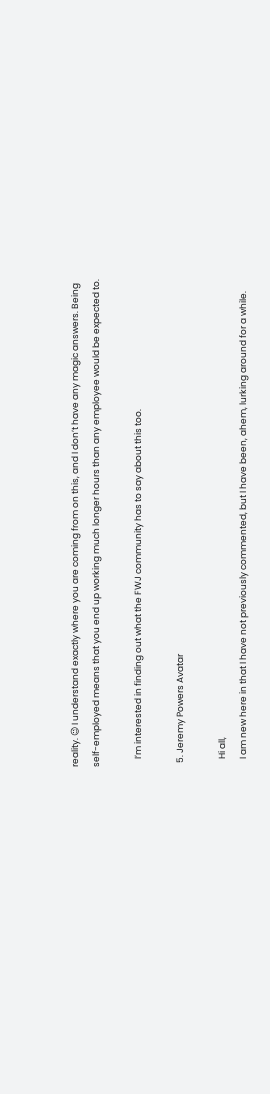reality. 😉 I understand exactly where you are coming from on this, and I don’t have any magic answers. Being self-employed means that you end up working much longer hours than any employee would be expected to.

    I’m interested in finding out what the FWJ community has to say about this too.

  5. Jeremy Powers Avatar

    Hi all,
    I am new here in that I have not previously commented, but I have been, ahem, lurking around for a while.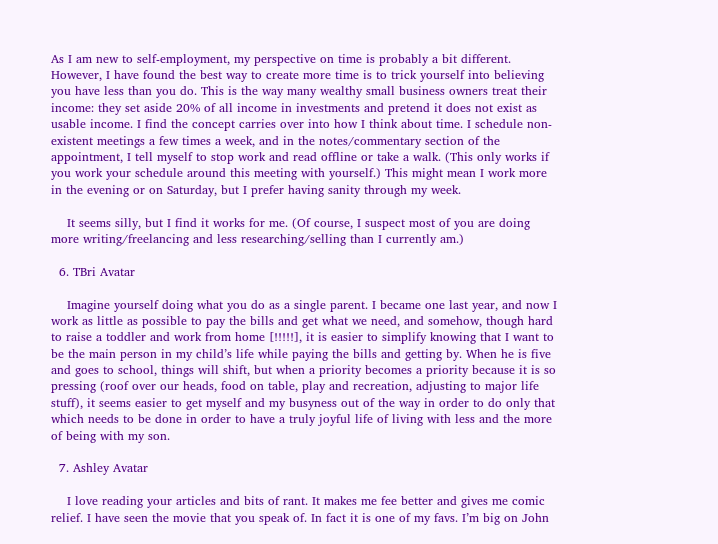As I am new to self-employment, my perspective on time is probably a bit different. However, I have found the best way to create more time is to trick yourself into believing you have less than you do. This is the way many wealthy small business owners treat their income: they set aside 20% of all income in investments and pretend it does not exist as usable income. I find the concept carries over into how I think about time. I schedule non-existent meetings a few times a week, and in the notes/commentary section of the appointment, I tell myself to stop work and read offline or take a walk. (This only works if you work your schedule around this meeting with yourself.) This might mean I work more in the evening or on Saturday, but I prefer having sanity through my week.

    It seems silly, but I find it works for me. (Of course, I suspect most of you are doing more writing/freelancing and less researching/selling than I currently am.)

  6. TBri Avatar

    Imagine yourself doing what you do as a single parent. I became one last year, and now I work as little as possible to pay the bills and get what we need, and somehow, though hard to raise a toddler and work from home [!!!!!], it is easier to simplify knowing that I want to be the main person in my child’s life while paying the bills and getting by. When he is five and goes to school, things will shift, but when a priority becomes a priority because it is so pressing (roof over our heads, food on table, play and recreation, adjusting to major life stuff), it seems easier to get myself and my busyness out of the way in order to do only that which needs to be done in order to have a truly joyful life of living with less and the more of being with my son.

  7. Ashley Avatar

    I love reading your articles and bits of rant. It makes me fee better and gives me comic relief. I have seen the movie that you speak of. In fact it is one of my favs. I’m big on John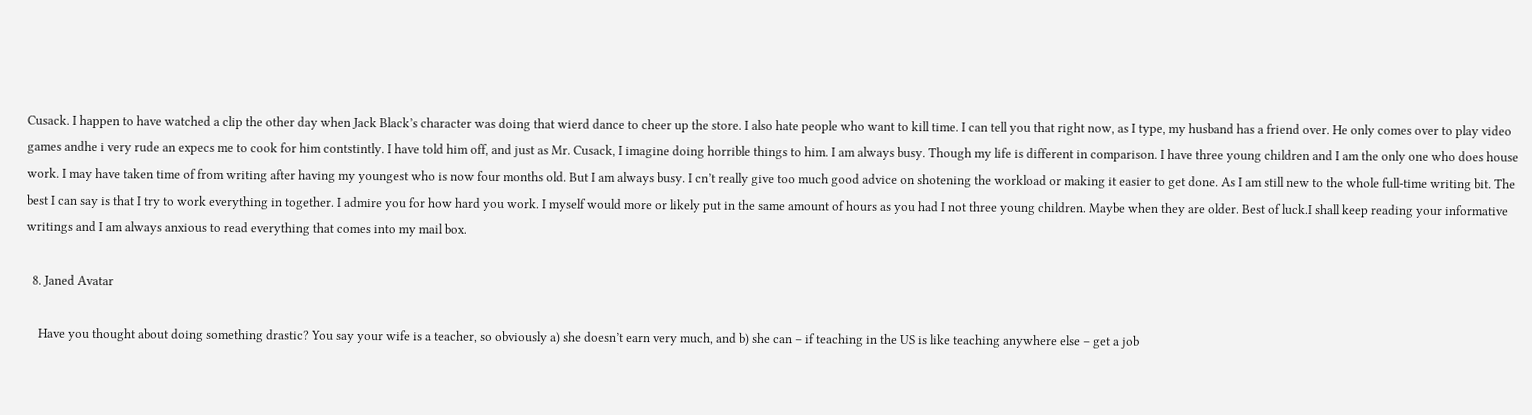Cusack. I happen to have watched a clip the other day when Jack Black’s character was doing that wierd dance to cheer up the store. I also hate people who want to kill time. I can tell you that right now, as I type, my husband has a friend over. He only comes over to play video games andhe i very rude an expecs me to cook for him contstintly. I have told him off, and just as Mr. Cusack, I imagine doing horrible things to him. I am always busy. Though my life is different in comparison. I have three young children and I am the only one who does house work. I may have taken time of from writing after having my youngest who is now four months old. But I am always busy. I cn’t really give too much good advice on shotening the workload or making it easier to get done. As I am still new to the whole full-time writing bit. The best I can say is that I try to work everything in together. I admire you for how hard you work. I myself would more or likely put in the same amount of hours as you had I not three young children. Maybe when they are older. Best of luck.I shall keep reading your informative writings and I am always anxious to read everything that comes into my mail box.

  8. Janed Avatar

    Have you thought about doing something drastic? You say your wife is a teacher, so obviously a) she doesn’t earn very much, and b) she can – if teaching in the US is like teaching anywhere else – get a job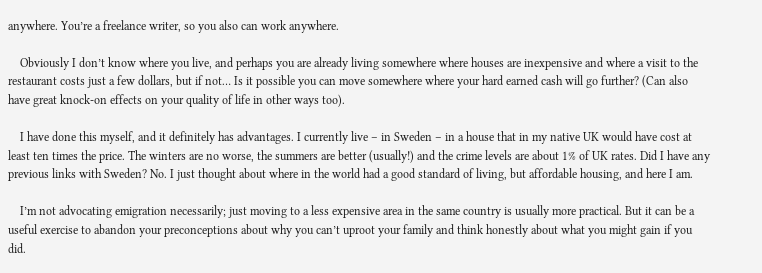anywhere. You’re a freelance writer, so you also can work anywhere.

    Obviously I don’t know where you live, and perhaps you are already living somewhere where houses are inexpensive and where a visit to the restaurant costs just a few dollars, but if not… Is it possible you can move somewhere where your hard earned cash will go further? (Can also have great knock-on effects on your quality of life in other ways too).

    I have done this myself, and it definitely has advantages. I currently live – in Sweden – in a house that in my native UK would have cost at least ten times the price. The winters are no worse, the summers are better (usually!) and the crime levels are about 1% of UK rates. Did I have any previous links with Sweden? No. I just thought about where in the world had a good standard of living, but affordable housing, and here I am.

    I’m not advocating emigration necessarily; just moving to a less expensive area in the same country is usually more practical. But it can be a useful exercise to abandon your preconceptions about why you can’t uproot your family and think honestly about what you might gain if you did.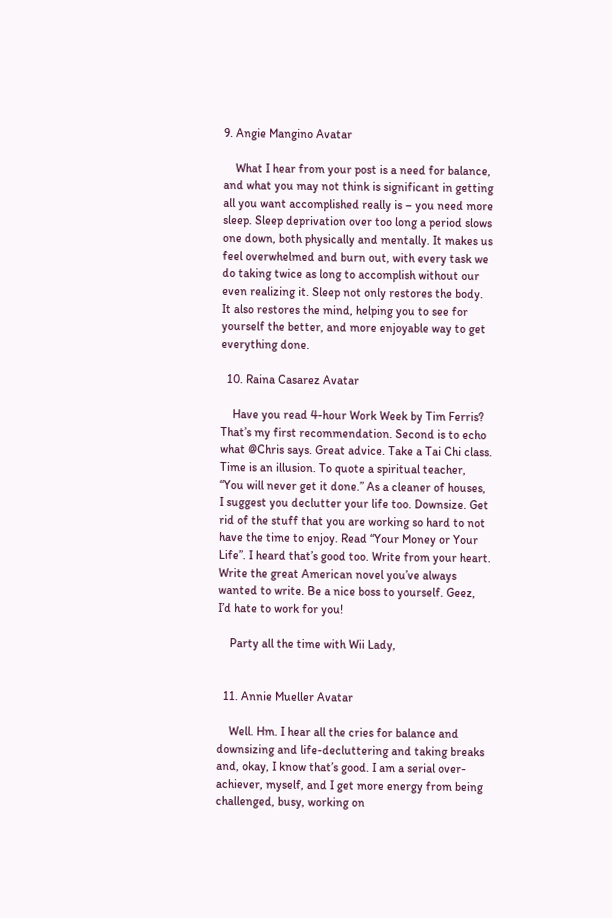9. Angie Mangino Avatar

    What I hear from your post is a need for balance, and what you may not think is significant in getting all you want accomplished really is – you need more sleep. Sleep deprivation over too long a period slows one down, both physically and mentally. It makes us feel overwhelmed and burn out, with every task we do taking twice as long to accomplish without our even realizing it. Sleep not only restores the body. It also restores the mind, helping you to see for yourself the better, and more enjoyable way to get everything done.

  10. Raina Casarez Avatar

    Have you read 4-hour Work Week by Tim Ferris? That’s my first recommendation. Second is to echo what @Chris says. Great advice. Take a Tai Chi class. Time is an illusion. To quote a spiritual teacher, “You will never get it done.” As a cleaner of houses, I suggest you declutter your life too. Downsize. Get rid of the stuff that you are working so hard to not have the time to enjoy. Read “Your Money or Your Life”. I heard that’s good too. Write from your heart. Write the great American novel you’ve always wanted to write. Be a nice boss to yourself. Geez, I’d hate to work for you!

    Party all the time with Wii Lady,


  11. Annie Mueller Avatar

    Well. Hm. I hear all the cries for balance and downsizing and life-decluttering and taking breaks and, okay, I know that’s good. I am a serial over-achiever, myself, and I get more energy from being challenged, busy, working on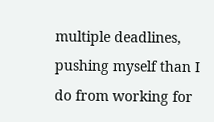multiple deadlines, pushing myself than I do from working for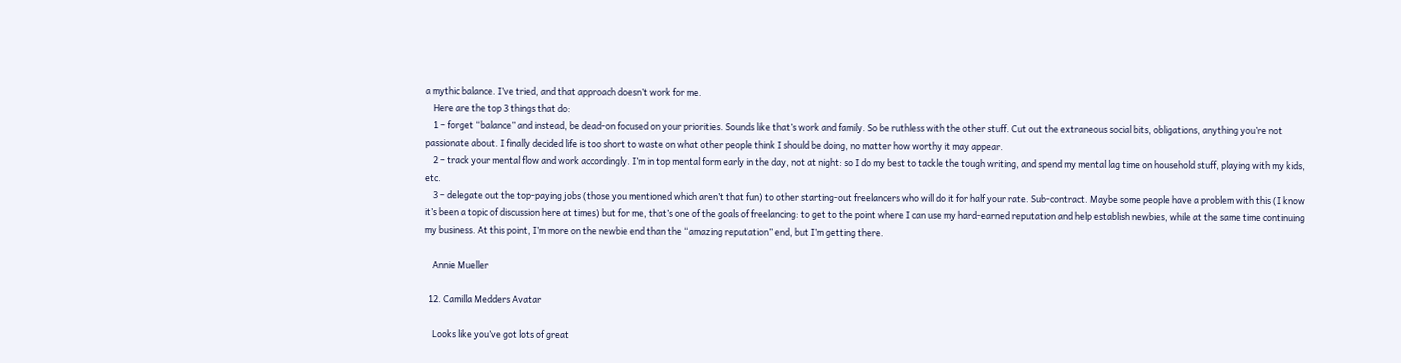a mythic balance. I’ve tried, and that approach doesn’t work for me.
    Here are the top 3 things that do:
    1 – forget “balance” and instead, be dead-on focused on your priorities. Sounds like that’s work and family. So be ruthless with the other stuff. Cut out the extraneous social bits, obligations, anything you’re not passionate about. I finally decided life is too short to waste on what other people think I should be doing, no matter how worthy it may appear.
    2 – track your mental flow and work accordingly. I’m in top mental form early in the day, not at night: so I do my best to tackle the tough writing, and spend my mental lag time on household stuff, playing with my kids, etc.
    3 – delegate out the top-paying jobs (those you mentioned which aren’t that fun) to other starting-out freelancers who will do it for half your rate. Sub-contract. Maybe some people have a problem with this (I know it’s been a topic of discussion here at times) but for me, that’s one of the goals of freelancing: to get to the point where I can use my hard-earned reputation and help establish newbies, while at the same time continuing my business. At this point, I’m more on the newbie end than the “amazing reputation” end, but I’m getting there.

    Annie Mueller

  12. Camilla Medders Avatar

    Looks like you’ve got lots of great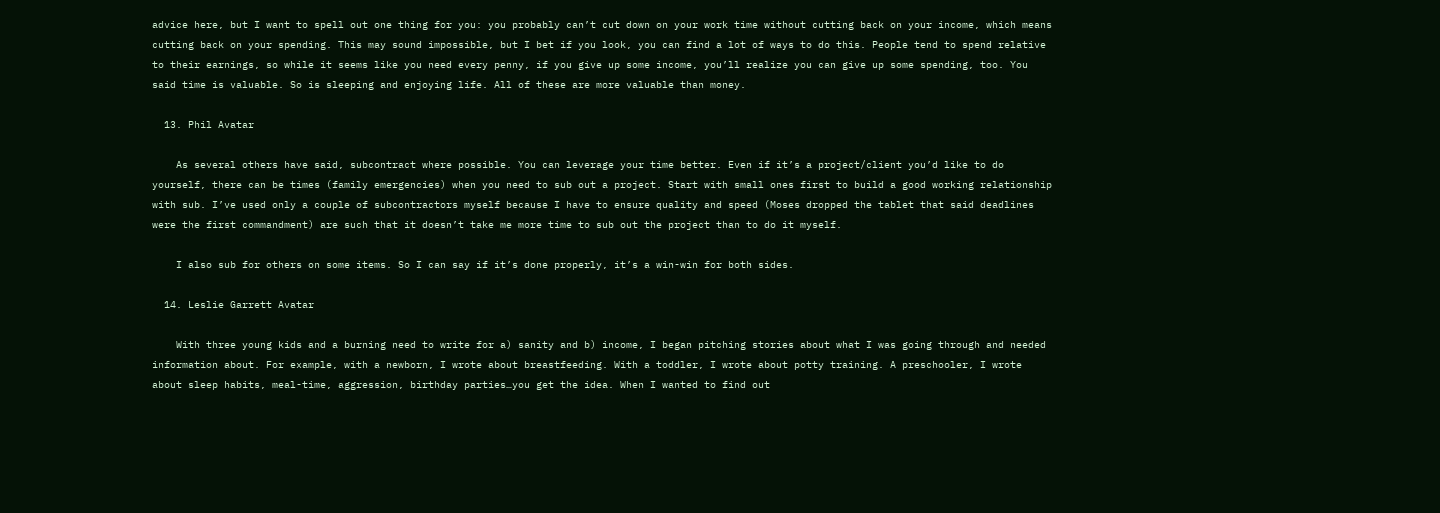advice here, but I want to spell out one thing for you: you probably can’t cut down on your work time without cutting back on your income, which means cutting back on your spending. This may sound impossible, but I bet if you look, you can find a lot of ways to do this. People tend to spend relative to their earnings, so while it seems like you need every penny, if you give up some income, you’ll realize you can give up some spending, too. You said time is valuable. So is sleeping and enjoying life. All of these are more valuable than money.

  13. Phil Avatar

    As several others have said, subcontract where possible. You can leverage your time better. Even if it’s a project/client you’d like to do yourself, there can be times (family emergencies) when you need to sub out a project. Start with small ones first to build a good working relationship with sub. I’ve used only a couple of subcontractors myself because I have to ensure quality and speed (Moses dropped the tablet that said deadlines were the first commandment) are such that it doesn’t take me more time to sub out the project than to do it myself.

    I also sub for others on some items. So I can say if it’s done properly, it’s a win-win for both sides.

  14. Leslie Garrett Avatar

    With three young kids and a burning need to write for a) sanity and b) income, I began pitching stories about what I was going through and needed information about. For example, with a newborn, I wrote about breastfeeding. With a toddler, I wrote about potty training. A preschooler, I wrote about sleep habits, meal-time, aggression, birthday parties…you get the idea. When I wanted to find out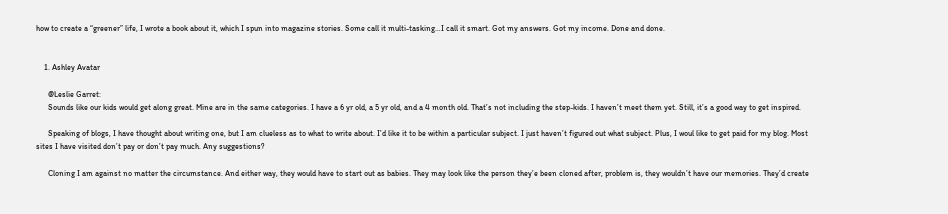how to create a “greener” life, I wrote a book about it, which I spun into magazine stories. Some call it multi-tasking…I call it smart. Got my answers. Got my income. Done and done.


    1. Ashley Avatar

      @Leslie Garret:
      Sounds like our kids would get along great. Mine are in the same categories. I have a 6 yr old, a 5 yr old, and a 4 month old. That’s not including the step-kids. I haven’t meet them yet. Still, it’s a good way to get inspired.

      Speaking of blogs, I have thought about writing one, but I am clueless as to what to write about. I’d like it to be within a particular subject. I just haven’t figured out what subject. Plus, I woul like to get paid for my blog. Most sites I have visited don’t pay or don’t pay much. Any suggestions?

      Cloning I am against no matter the circumstance. And either way, they would have to start out as babies. They may look like the person they’e been cloned after, problem is, they wouldn’t have our memories. They’d create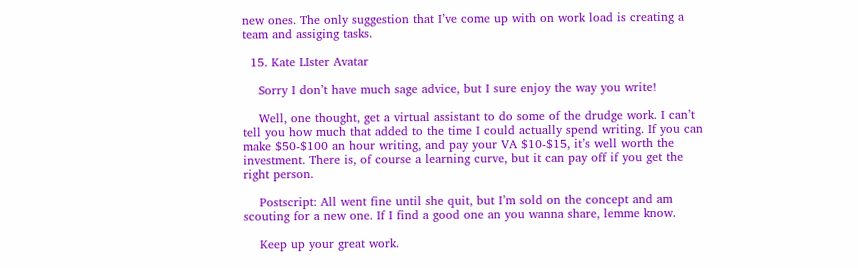new ones. The only suggestion that I’ve come up with on work load is creating a team and assiging tasks.

  15. Kate LIster Avatar

    Sorry I don’t have much sage advice, but I sure enjoy the way you write!

    Well, one thought, get a virtual assistant to do some of the drudge work. I can’t tell you how much that added to the time I could actually spend writing. If you can make $50-$100 an hour writing, and pay your VA $10-$15, it’s well worth the investment. There is, of course a learning curve, but it can pay off if you get the right person.

    Postscript: All went fine until she quit, but I’m sold on the concept and am scouting for a new one. If I find a good one an you wanna share, lemme know.

    Keep up your great work.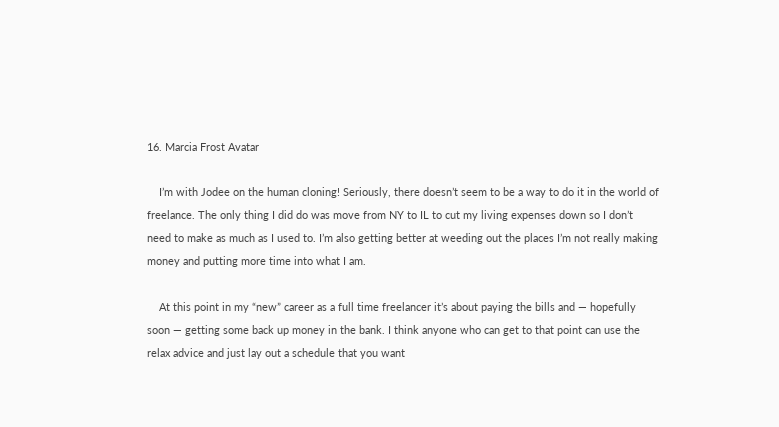16. Marcia Frost Avatar

    I’m with Jodee on the human cloning! Seriously, there doesn’t seem to be a way to do it in the world of freelance. The only thing I did do was move from NY to IL to cut my living expenses down so I don’t need to make as much as I used to. I’m also getting better at weeding out the places I’m not really making money and putting more time into what I am.

    At this point in my “new” career as a full time freelancer it’s about paying the bills and — hopefully soon — getting some back up money in the bank. I think anyone who can get to that point can use the relax advice and just lay out a schedule that you want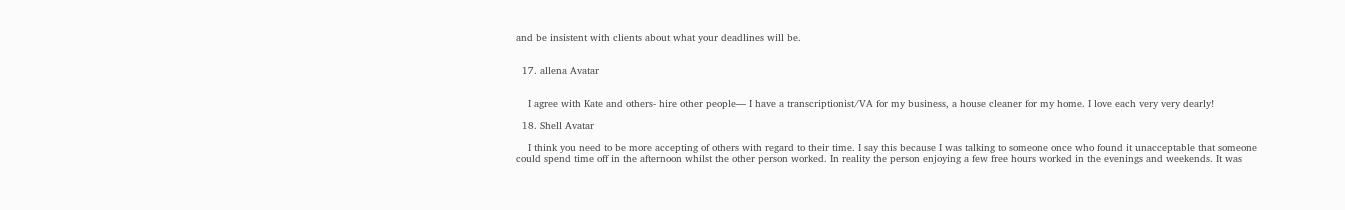and be insistent with clients about what your deadlines will be.


  17. allena Avatar


    I agree with Kate and others- hire other people— I have a transcriptionist/VA for my business, a house cleaner for my home. I love each very very dearly!

  18. Shell Avatar

    I think you need to be more accepting of others with regard to their time. I say this because I was talking to someone once who found it unacceptable that someone could spend time off in the afternoon whilst the other person worked. In reality the person enjoying a few free hours worked in the evenings and weekends. It was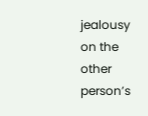jealousy on the other person’s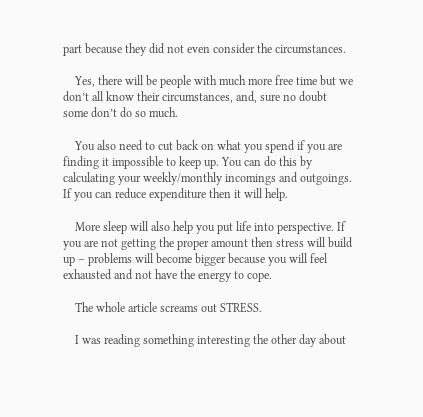part because they did not even consider the circumstances.

    Yes, there will be people with much more free time but we don’t all know their circumstances, and, sure no doubt some don’t do so much.

    You also need to cut back on what you spend if you are finding it impossible to keep up. You can do this by calculating your weekly/monthly incomings and outgoings. If you can reduce expenditure then it will help.

    More sleep will also help you put life into perspective. If you are not getting the proper amount then stress will build up – problems will become bigger because you will feel exhausted and not have the energy to cope.

    The whole article screams out STRESS.

    I was reading something interesting the other day about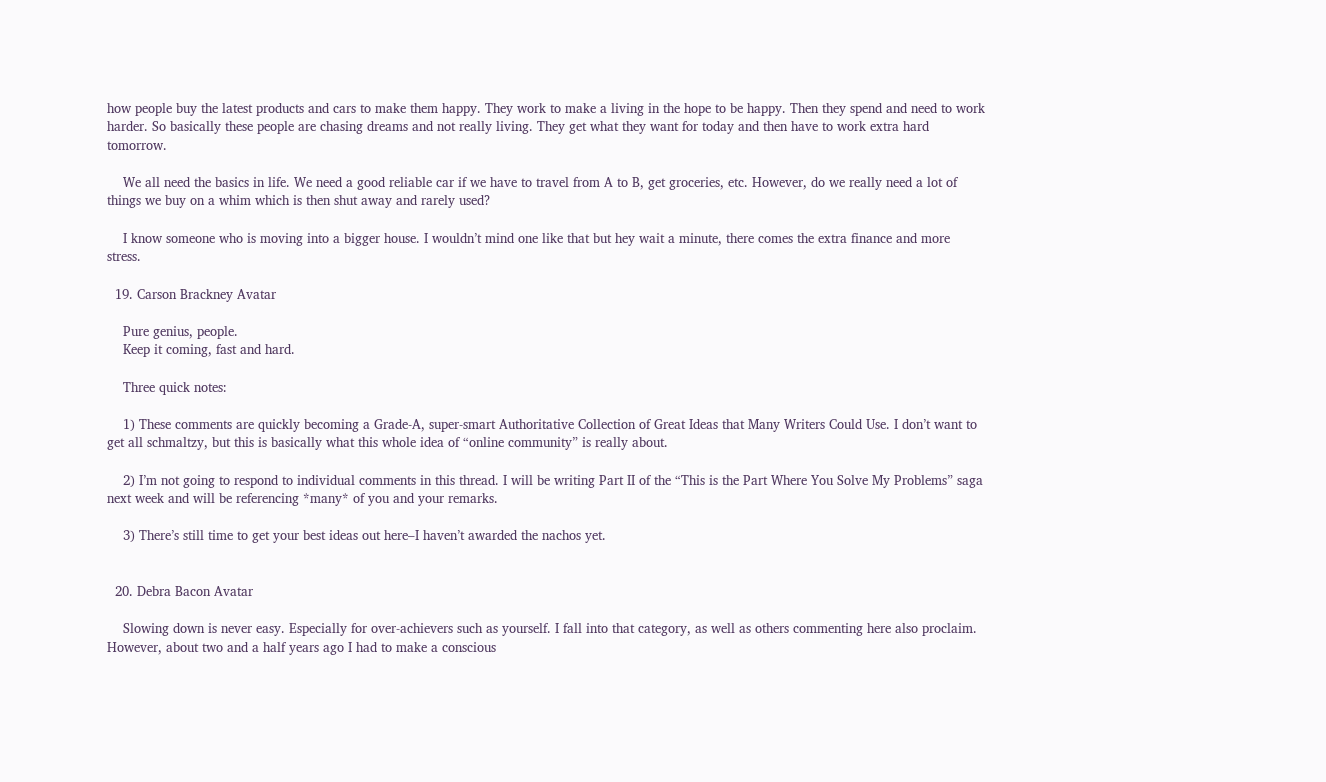how people buy the latest products and cars to make them happy. They work to make a living in the hope to be happy. Then they spend and need to work harder. So basically these people are chasing dreams and not really living. They get what they want for today and then have to work extra hard tomorrow.

    We all need the basics in life. We need a good reliable car if we have to travel from A to B, get groceries, etc. However, do we really need a lot of things we buy on a whim which is then shut away and rarely used?

    I know someone who is moving into a bigger house. I wouldn’t mind one like that but hey wait a minute, there comes the extra finance and more stress.

  19. Carson Brackney Avatar

    Pure genius, people.
    Keep it coming, fast and hard.

    Three quick notes:

    1) These comments are quickly becoming a Grade-A, super-smart Authoritative Collection of Great Ideas that Many Writers Could Use. I don’t want to get all schmaltzy, but this is basically what this whole idea of “online community” is really about.

    2) I’m not going to respond to individual comments in this thread. I will be writing Part II of the “This is the Part Where You Solve My Problems” saga next week and will be referencing *many* of you and your remarks.

    3) There’s still time to get your best ideas out here–I haven’t awarded the nachos yet.


  20. Debra Bacon Avatar

    Slowing down is never easy. Especially for over-achievers such as yourself. I fall into that category, as well as others commenting here also proclaim. However, about two and a half years ago I had to make a conscious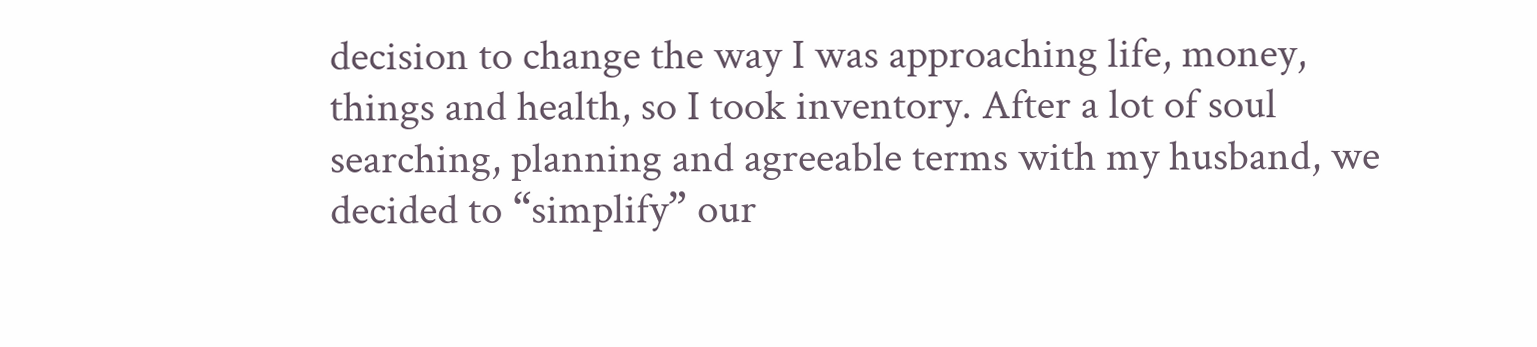decision to change the way I was approaching life, money, things and health, so I took inventory. After a lot of soul searching, planning and agreeable terms with my husband, we decided to “simplify” our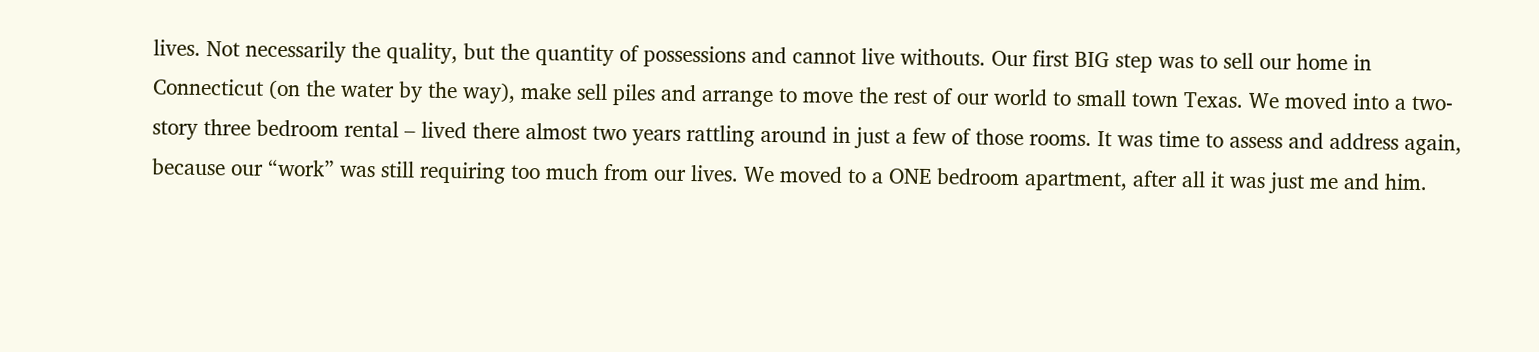lives. Not necessarily the quality, but the quantity of possessions and cannot live withouts. Our first BIG step was to sell our home in Connecticut (on the water by the way), make sell piles and arrange to move the rest of our world to small town Texas. We moved into a two-story three bedroom rental – lived there almost two years rattling around in just a few of those rooms. It was time to assess and address again, because our “work” was still requiring too much from our lives. We moved to a ONE bedroom apartment, after all it was just me and him.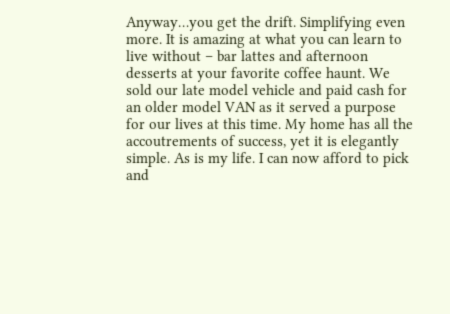Anyway…you get the drift. Simplifying even more. It is amazing at what you can learn to live without – bar lattes and afternoon desserts at your favorite coffee haunt. We sold our late model vehicle and paid cash for an older model VAN as it served a purpose for our lives at this time. My home has all the accoutrements of success, yet it is elegantly simple. As is my life. I can now afford to pick and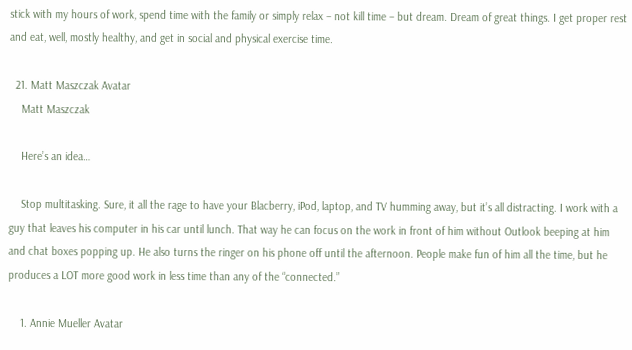stick with my hours of work, spend time with the family or simply relax – not kill time – but dream. Dream of great things. I get proper rest and eat, well, mostly healthy, and get in social and physical exercise time.

  21. Matt Maszczak Avatar
    Matt Maszczak

    Here’s an idea…

    Stop multitasking. Sure, it all the rage to have your Blacberry, iPod, laptop, and TV humming away, but it’s all distracting. I work with a guy that leaves his computer in his car until lunch. That way he can focus on the work in front of him without Outlook beeping at him and chat boxes popping up. He also turns the ringer on his phone off until the afternoon. People make fun of him all the time, but he produces a LOT more good work in less time than any of the “connected.”

    1. Annie Mueller Avatar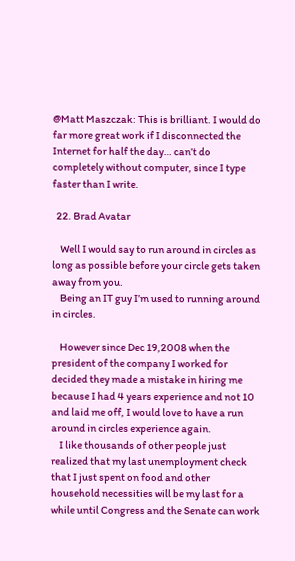@Matt Maszczak: This is brilliant. I would do far more great work if I disconnected the Internet for half the day… can’t do completely without computer, since I type faster than I write.

  22. Brad Avatar

    Well I would say to run around in circles as long as possible before your circle gets taken away from you.
    Being an IT guy I’m used to running around in circles.

    However since Dec 19,2008 when the president of the company I worked for decided they made a mistake in hiring me because I had 4 years experience and not 10 and laid me off, I would love to have a run around in circles experience again.
    I like thousands of other people just realized that my last unemployment check that I just spent on food and other household necessities will be my last for a while until Congress and the Senate can work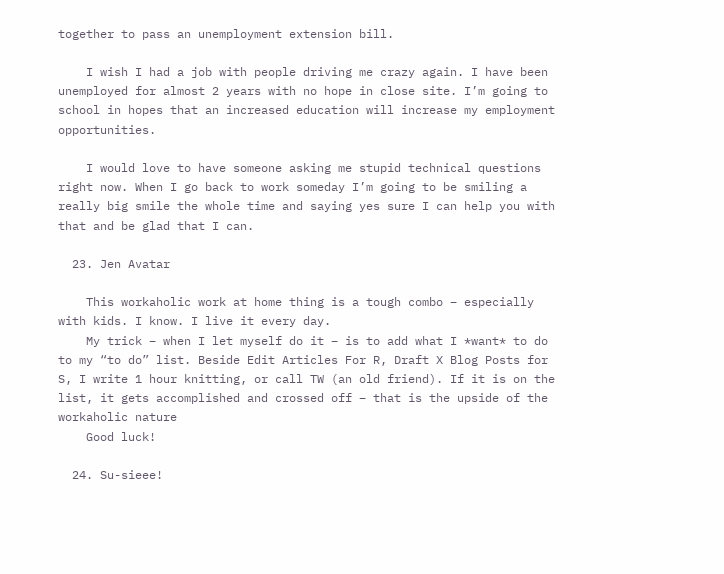together to pass an unemployment extension bill.

    I wish I had a job with people driving me crazy again. I have been unemployed for almost 2 years with no hope in close site. I’m going to school in hopes that an increased education will increase my employment opportunities.

    I would love to have someone asking me stupid technical questions right now. When I go back to work someday I’m going to be smiling a really big smile the whole time and saying yes sure I can help you with that and be glad that I can.

  23. Jen Avatar

    This workaholic work at home thing is a tough combo – especially with kids. I know. I live it every day.
    My trick – when I let myself do it – is to add what I *want* to do to my “to do” list. Beside Edit Articles For R, Draft X Blog Posts for S, I write 1 hour knitting, or call TW (an old friend). If it is on the list, it gets accomplished and crossed off – that is the upside of the workaholic nature
    Good luck!

  24. Su-sieee!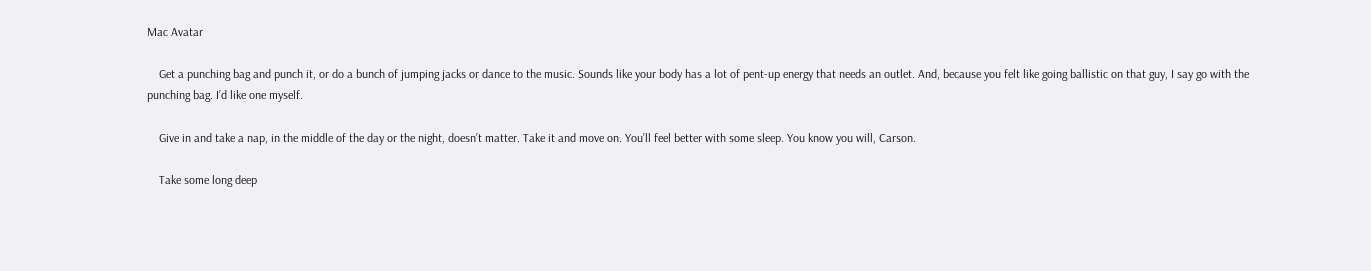Mac Avatar

    Get a punching bag and punch it, or do a bunch of jumping jacks or dance to the music. Sounds like your body has a lot of pent-up energy that needs an outlet. And, because you felt like going ballistic on that guy, I say go with the punching bag. I’d like one myself.

    Give in and take a nap, in the middle of the day or the night, doesn’t matter. Take it and move on. You’ll feel better with some sleep. You know you will, Carson.

    Take some long deep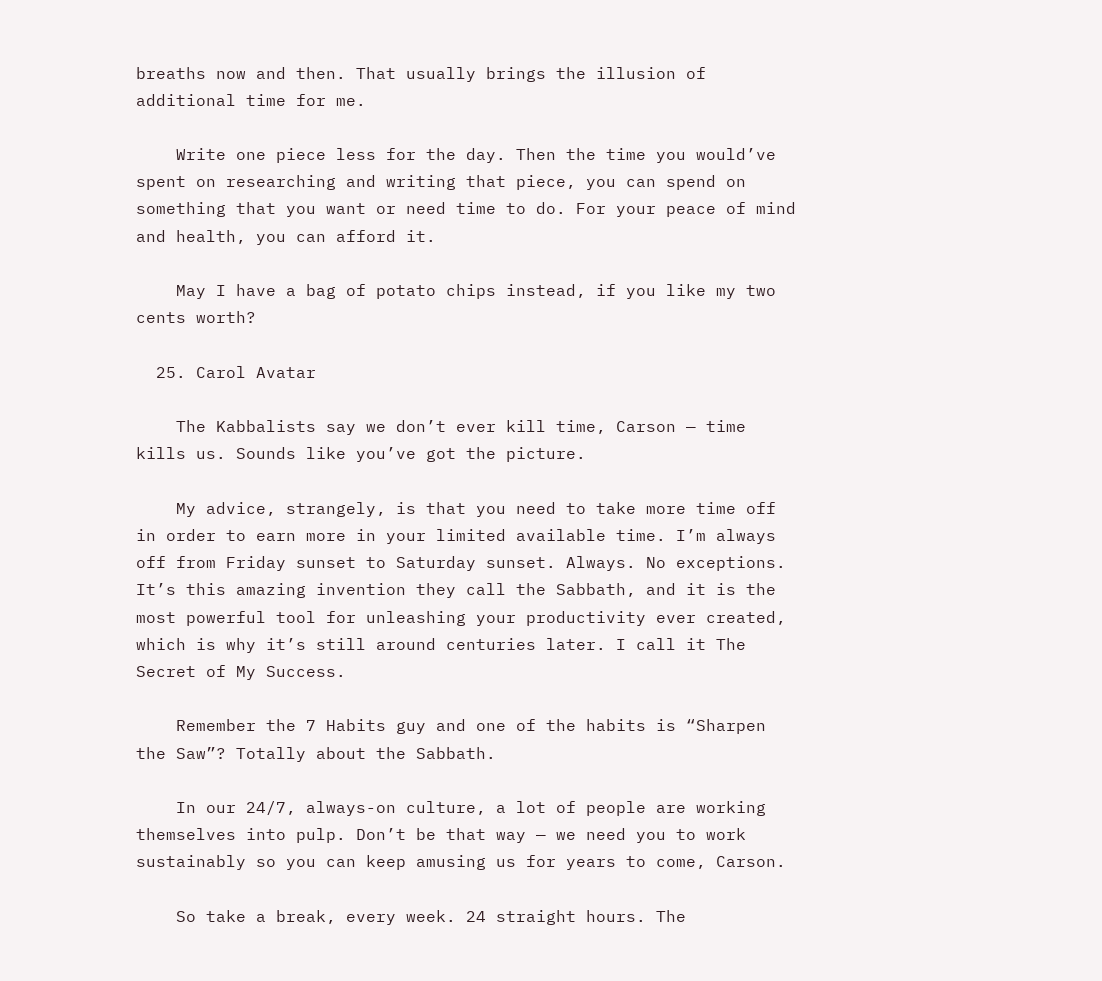breaths now and then. That usually brings the illusion of additional time for me.

    Write one piece less for the day. Then the time you would’ve spent on researching and writing that piece, you can spend on something that you want or need time to do. For your peace of mind and health, you can afford it.

    May I have a bag of potato chips instead, if you like my two cents worth?

  25. Carol Avatar

    The Kabbalists say we don’t ever kill time, Carson — time kills us. Sounds like you’ve got the picture.

    My advice, strangely, is that you need to take more time off in order to earn more in your limited available time. I’m always off from Friday sunset to Saturday sunset. Always. No exceptions. It’s this amazing invention they call the Sabbath, and it is the most powerful tool for unleashing your productivity ever created, which is why it’s still around centuries later. I call it The Secret of My Success.

    Remember the 7 Habits guy and one of the habits is “Sharpen the Saw”? Totally about the Sabbath.

    In our 24/7, always-on culture, a lot of people are working themselves into pulp. Don’t be that way — we need you to work sustainably so you can keep amusing us for years to come, Carson.

    So take a break, every week. 24 straight hours. The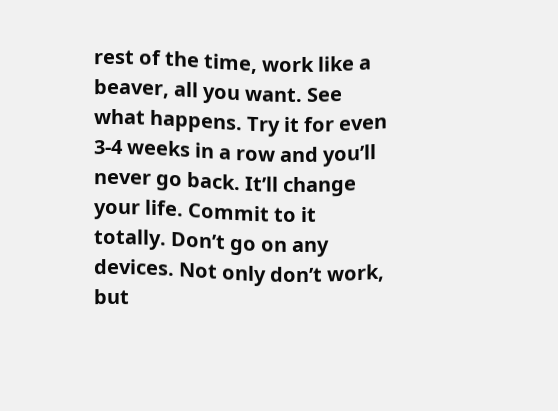rest of the time, work like a beaver, all you want. See what happens. Try it for even 3-4 weeks in a row and you’ll never go back. It’ll change your life. Commit to it totally. Don’t go on any devices. Not only don’t work, but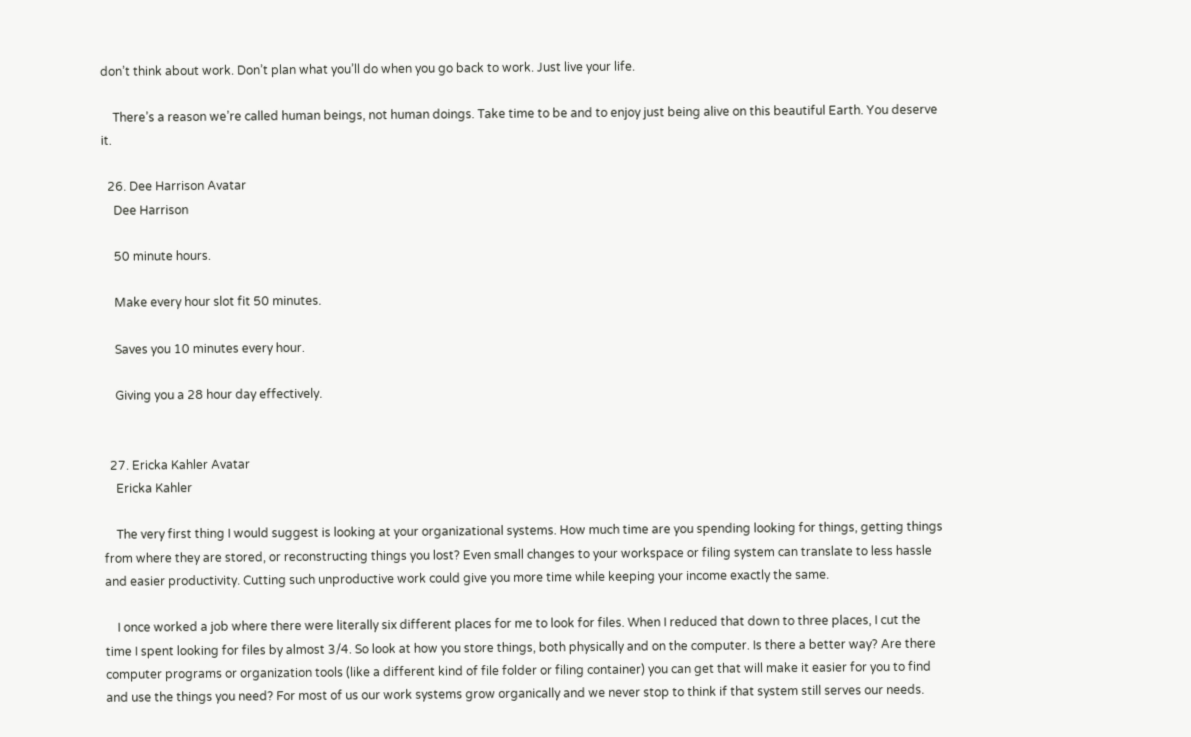don’t think about work. Don’t plan what you’ll do when you go back to work. Just live your life.

    There’s a reason we’re called human beings, not human doings. Take time to be and to enjoy just being alive on this beautiful Earth. You deserve it.

  26. Dee Harrison Avatar
    Dee Harrison

    50 minute hours.

    Make every hour slot fit 50 minutes.

    Saves you 10 minutes every hour.

    Giving you a 28 hour day effectively.


  27. Ericka Kahler Avatar
    Ericka Kahler

    The very first thing I would suggest is looking at your organizational systems. How much time are you spending looking for things, getting things from where they are stored, or reconstructing things you lost? Even small changes to your workspace or filing system can translate to less hassle and easier productivity. Cutting such unproductive work could give you more time while keeping your income exactly the same.

    I once worked a job where there were literally six different places for me to look for files. When I reduced that down to three places, I cut the time I spent looking for files by almost 3/4. So look at how you store things, both physically and on the computer. Is there a better way? Are there computer programs or organization tools (like a different kind of file folder or filing container) you can get that will make it easier for you to find and use the things you need? For most of us our work systems grow organically and we never stop to think if that system still serves our needs.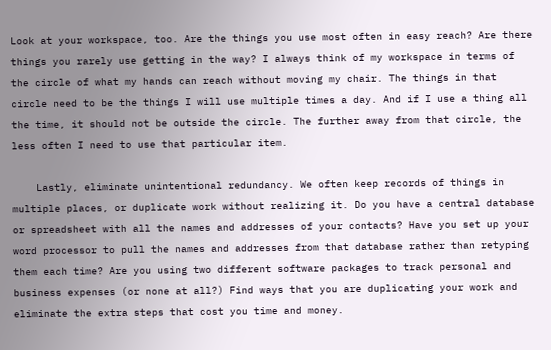Look at your workspace, too. Are the things you use most often in easy reach? Are there things you rarely use getting in the way? I always think of my workspace in terms of the circle of what my hands can reach without moving my chair. The things in that circle need to be the things I will use multiple times a day. And if I use a thing all the time, it should not be outside the circle. The further away from that circle, the less often I need to use that particular item.

    Lastly, eliminate unintentional redundancy. We often keep records of things in multiple places, or duplicate work without realizing it. Do you have a central database or spreadsheet with all the names and addresses of your contacts? Have you set up your word processor to pull the names and addresses from that database rather than retyping them each time? Are you using two different software packages to track personal and business expenses (or none at all?) Find ways that you are duplicating your work and eliminate the extra steps that cost you time and money.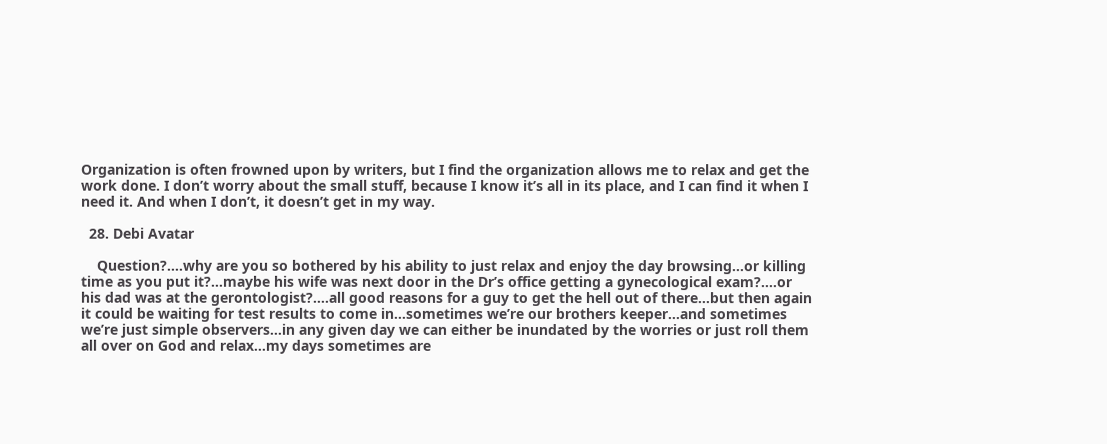Organization is often frowned upon by writers, but I find the organization allows me to relax and get the work done. I don’t worry about the small stuff, because I know it’s all in its place, and I can find it when I need it. And when I don’t, it doesn’t get in my way.

  28. Debi Avatar

    Question?….why are you so bothered by his ability to just relax and enjoy the day browsing…or killing time as you put it?…maybe his wife was next door in the Dr’s office getting a gynecological exam?….or his dad was at the gerontologist?….all good reasons for a guy to get the hell out of there…but then again it could be waiting for test results to come in…sometimes we’re our brothers keeper…and sometimes we’re just simple observers…in any given day we can either be inundated by the worries or just roll them all over on God and relax…my days sometimes are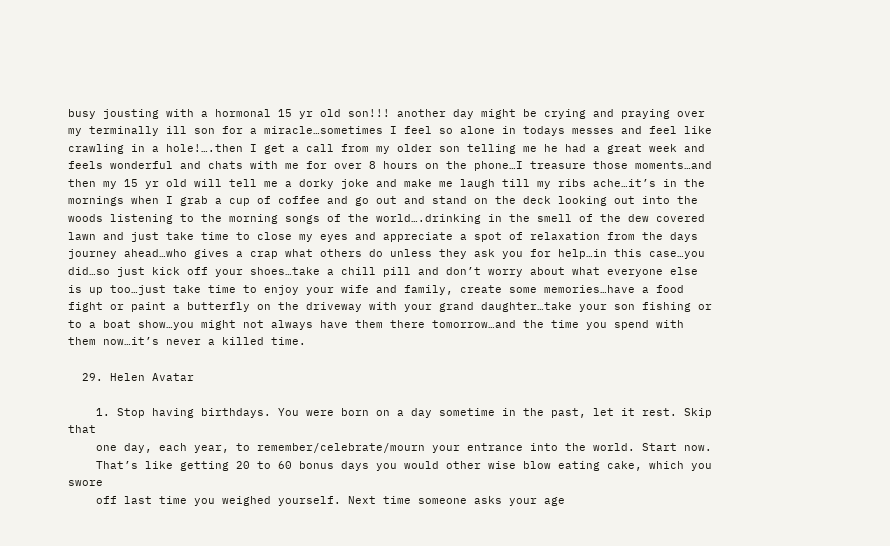busy jousting with a hormonal 15 yr old son!!! another day might be crying and praying over my terminally ill son for a miracle…sometimes I feel so alone in todays messes and feel like crawling in a hole!….then I get a call from my older son telling me he had a great week and feels wonderful and chats with me for over 8 hours on the phone…I treasure those moments…and then my 15 yr old will tell me a dorky joke and make me laugh till my ribs ache…it’s in the mornings when I grab a cup of coffee and go out and stand on the deck looking out into the woods listening to the morning songs of the world….drinking in the smell of the dew covered lawn and just take time to close my eyes and appreciate a spot of relaxation from the days journey ahead…who gives a crap what others do unless they ask you for help…in this case…you did…so just kick off your shoes…take a chill pill and don’t worry about what everyone else is up too…just take time to enjoy your wife and family, create some memories…have a food fight or paint a butterfly on the driveway with your grand daughter…take your son fishing or to a boat show…you might not always have them there tomorrow…and the time you spend with them now…it’s never a killed time.

  29. Helen Avatar

    1. Stop having birthdays. You were born on a day sometime in the past, let it rest. Skip that
    one day, each year, to remember/celebrate/mourn your entrance into the world. Start now.
    That’s like getting 20 to 60 bonus days you would other wise blow eating cake, which you swore
    off last time you weighed yourself. Next time someone asks your age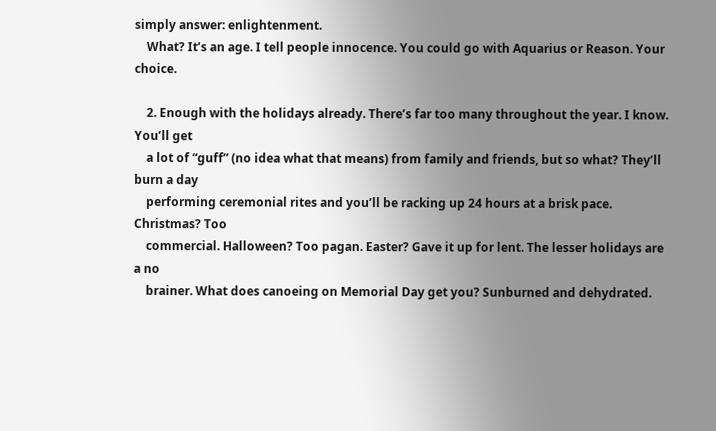simply answer: enlightenment.
    What? It’s an age. I tell people innocence. You could go with Aquarius or Reason. Your choice.

    2. Enough with the holidays already. There’s far too many throughout the year. I know. You’ll get
    a lot of “guff” (no idea what that means) from family and friends, but so what? They’ll burn a day
    performing ceremonial rites and you’ll be racking up 24 hours at a brisk pace. Christmas? Too
    commercial. Halloween? Too pagan. Easter? Gave it up for lent. The lesser holidays are a no
    brainer. What does canoeing on Memorial Day get you? Sunburned and dehydrated.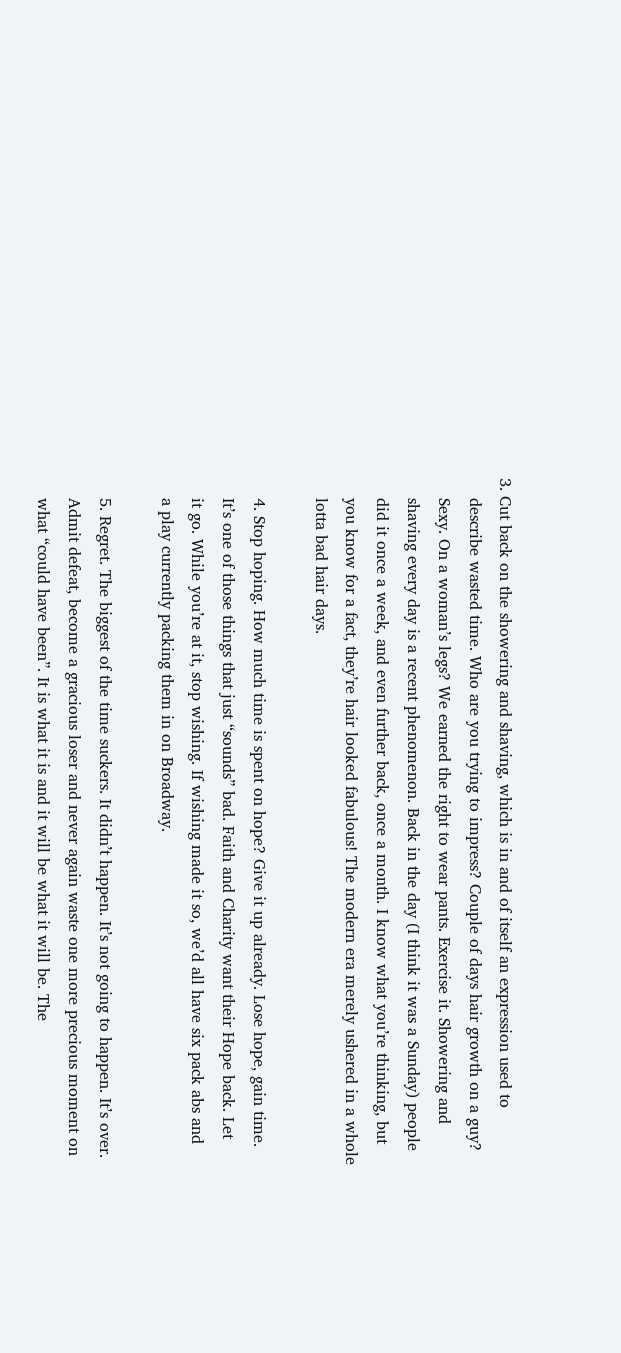3. Cut back on the showering and shaving, which is in and of itself an expression used to
    describe wasted time. Who are you trying to impress? Couple of days hair growth on a guy?
    Sexy. On a woman’s legs? We earned the right to wear pants. Exercise it. Showering and
    shaving every day is a recent phenomenon. Back in the day (I think it was a Sunday) people
    did it once a week, and even further back, once a month. I know what you’re thinking, but
    you know for a fact, they’re hair looked fabulous! The modern era merely ushered in a whole
    lotta bad hair days.

    4. Stop hoping. How much time is spent on hope? Give it up already. Lose hope, gain time.
    It’s one of those things that just “sounds” bad. Faith and Charity want their Hope back. Let
    it go. While you’re at it, stop wishing. If wishing made it so, we’d all have six pack abs and
    a play currently packing them in on Broadway.

    5. Regret. The biggest of the time suckers. It didn’t happen. It’s not going to happen. It’s over.
    Admit defeat, become a gracious loser and never again waste one more precious moment on
    what “could have been”. It is what it is and it will be what it will be. The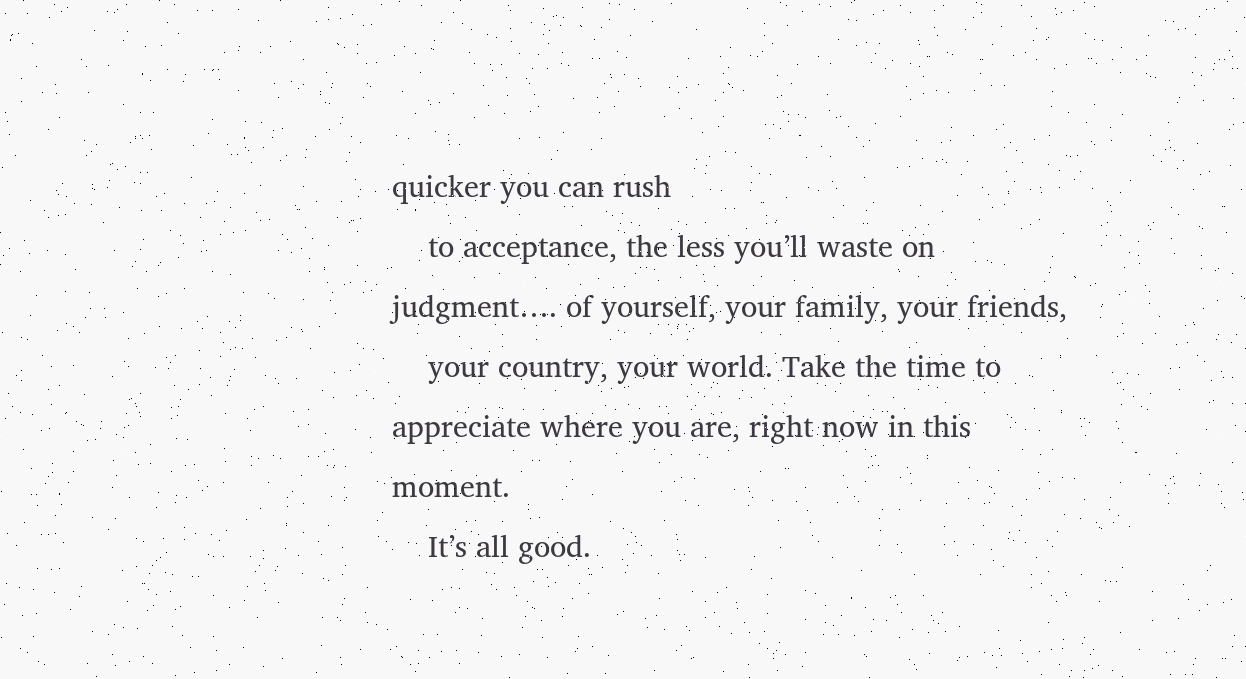quicker you can rush
    to acceptance, the less you’ll waste on judgment…. of yourself, your family, your friends,
    your country, your world. Take the time to appreciate where you are, right now in this moment.
    It’s all good.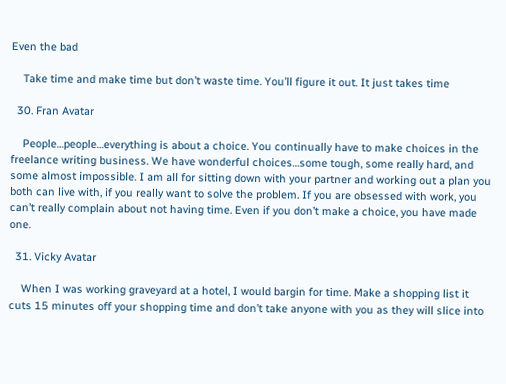Even the bad

    Take time and make time but don’t waste time. You’ll figure it out. It just takes time

  30. Fran Avatar

    People…people…everything is about a choice. You continually have to make choices in the freelance writing business. We have wonderful choices…some tough, some really hard, and some almost impossible. I am all for sitting down with your partner and working out a plan you both can live with, if you really want to solve the problem. If you are obsessed with work, you can’t really complain about not having time. Even if you don’t make a choice, you have made one.

  31. Vicky Avatar

    When I was working graveyard at a hotel, I would bargin for time. Make a shopping list it cuts 15 minutes off your shopping time and don’t take anyone with you as they will slice into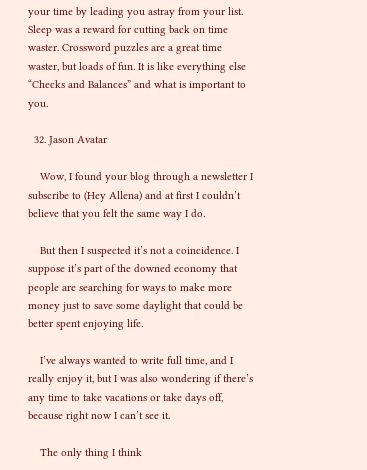your time by leading you astray from your list. Sleep was a reward for cutting back on time waster. Crossword puzzles are a great time waster, but loads of fun. It is like everything else “Checks and Balances” and what is important to you.

  32. Jason Avatar

    Wow, I found your blog through a newsletter I subscribe to (Hey Allena) and at first I couldn’t believe that you felt the same way I do.

    But then I suspected it’s not a coincidence. I suppose it’s part of the downed economy that people are searching for ways to make more money just to save some daylight that could be better spent enjoying life.

    I’ve always wanted to write full time, and I really enjoy it, but I was also wondering if there’s any time to take vacations or take days off, because right now I can’t see it.

    The only thing I think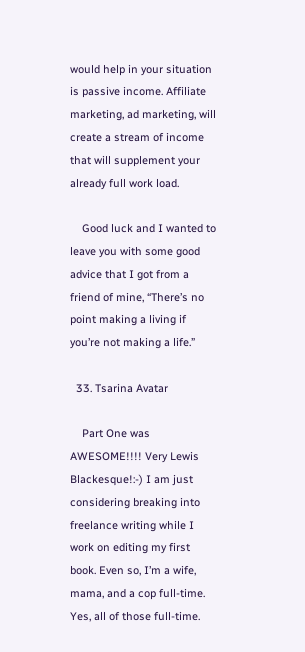would help in your situation is passive income. Affiliate marketing, ad marketing, will create a stream of income that will supplement your already full work load.

    Good luck and I wanted to leave you with some good advice that I got from a friend of mine, “There’s no point making a living if you’re not making a life.”

  33. Tsarina Avatar

    Part One was AWESOME!!!! Very Lewis Blackesque!:-) I am just considering breaking into freelance writing while I work on editing my first book. Even so, I’m a wife, mama, and a cop full-time. Yes, all of those full-time.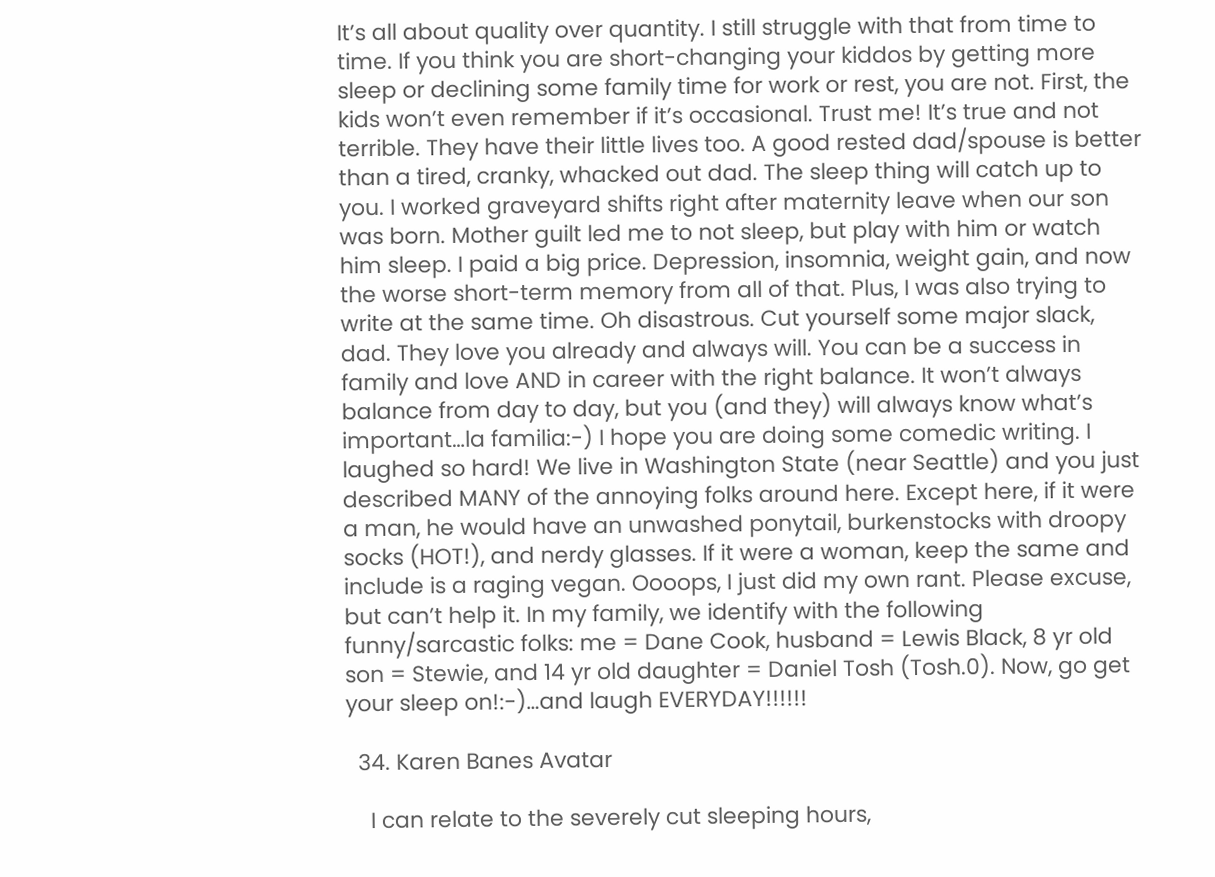It’s all about quality over quantity. I still struggle with that from time to time. If you think you are short-changing your kiddos by getting more sleep or declining some family time for work or rest, you are not. First, the kids won’t even remember if it’s occasional. Trust me! It’s true and not terrible. They have their little lives too. A good rested dad/spouse is better than a tired, cranky, whacked out dad. The sleep thing will catch up to you. I worked graveyard shifts right after maternity leave when our son was born. Mother guilt led me to not sleep, but play with him or watch him sleep. I paid a big price. Depression, insomnia, weight gain, and now the worse short-term memory from all of that. Plus, I was also trying to write at the same time. Oh disastrous. Cut yourself some major slack, dad. They love you already and always will. You can be a success in family and love AND in career with the right balance. It won’t always balance from day to day, but you (and they) will always know what’s important…la familia:-) I hope you are doing some comedic writing. I laughed so hard! We live in Washington State (near Seattle) and you just described MANY of the annoying folks around here. Except here, if it were a man, he would have an unwashed ponytail, burkenstocks with droopy socks (HOT!), and nerdy glasses. If it were a woman, keep the same and include is a raging vegan. Oooops, I just did my own rant. Please excuse, but can’t help it. In my family, we identify with the following funny/sarcastic folks: me = Dane Cook, husband = Lewis Black, 8 yr old son = Stewie, and 14 yr old daughter = Daniel Tosh (Tosh.0). Now, go get your sleep on!:-)…and laugh EVERYDAY!!!!!!

  34. Karen Banes Avatar

    I can relate to the severely cut sleeping hours,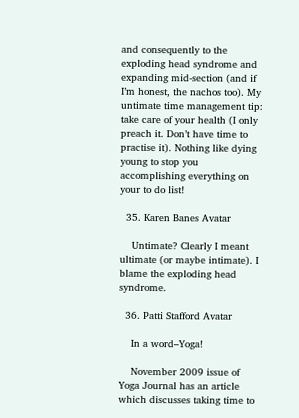and consequently to the exploding head syndrome and expanding mid-section (and if I’m honest, the nachos too). My untimate time management tip: take care of your health (I only preach it. Don’t have time to practise it). Nothing like dying young to stop you accomplishing everything on your to do list!

  35. Karen Banes Avatar

    Untimate? Clearly I meant ultimate (or maybe intimate). I blame the exploding head syndrome.

  36. Patti Stafford Avatar

    In a word–Yoga!

    November 2009 issue of Yoga Journal has an article which discusses taking time to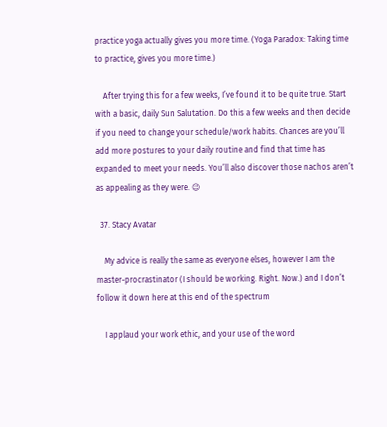practice yoga actually gives you more time. (Yoga Paradox: Taking time to practice, gives you more time.)

    After trying this for a few weeks, I’ve found it to be quite true. Start with a basic, daily Sun Salutation. Do this a few weeks and then decide if you need to change your schedule/work habits. Chances are you’ll add more postures to your daily routine and find that time has expanded to meet your needs. You’ll also discover those nachos aren’t as appealing as they were. 😉

  37. Stacy Avatar

    My advice is really the same as everyone elses, however I am the master-procrastinator (I should be working. Right. Now.) and I don’t follow it down here at this end of the spectrum

    I applaud your work ethic, and your use of the word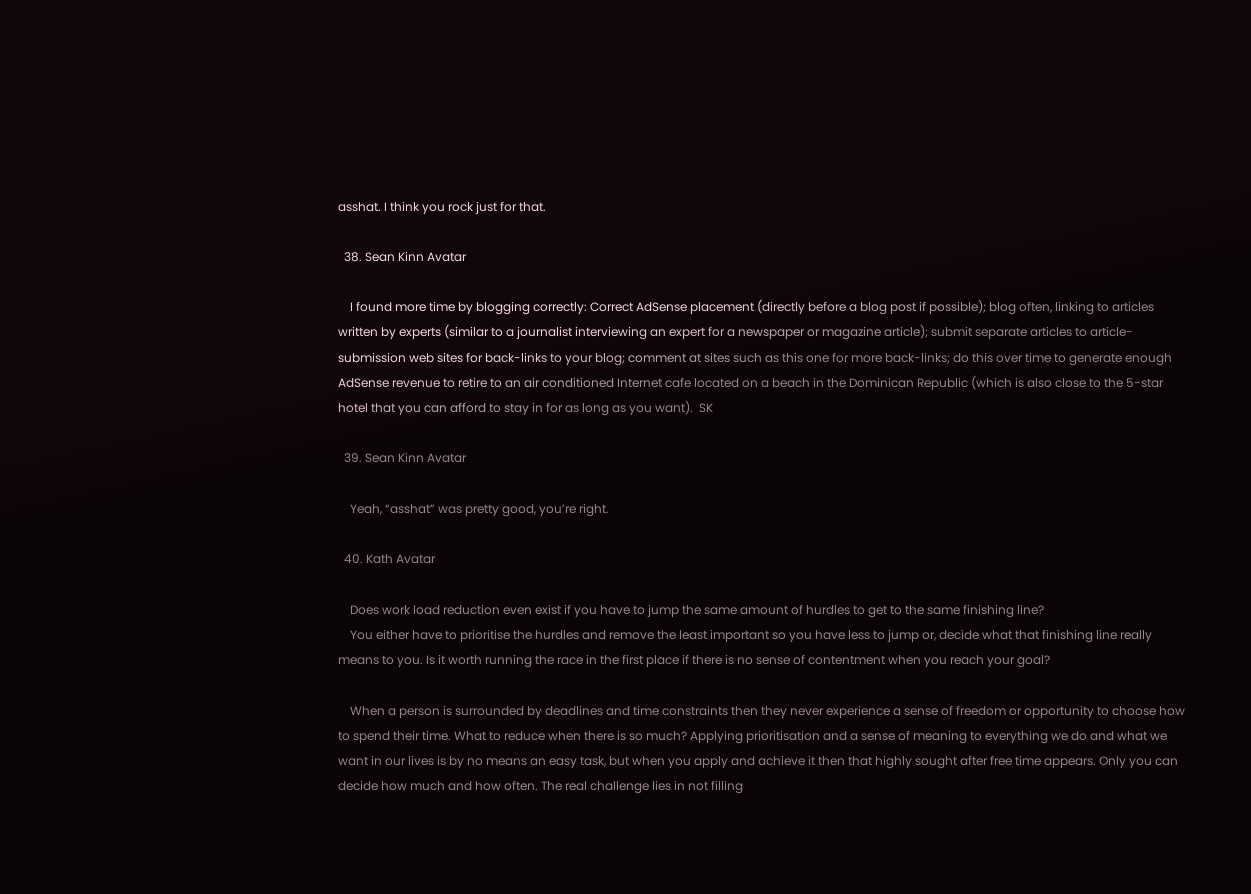asshat. I think you rock just for that.

  38. Sean Kinn Avatar

    I found more time by blogging correctly: Correct AdSense placement (directly before a blog post if possible); blog often, linking to articles written by experts (similar to a journalist interviewing an expert for a newspaper or magazine article); submit separate articles to article-submission web sites for back-links to your blog; comment at sites such as this one for more back-links; do this over time to generate enough AdSense revenue to retire to an air conditioned Internet cafe located on a beach in the Dominican Republic (which is also close to the 5-star hotel that you can afford to stay in for as long as you want).  SK

  39. Sean Kinn Avatar

    Yeah, “asshat” was pretty good, you’re right.

  40. Kath Avatar

    Does work load reduction even exist if you have to jump the same amount of hurdles to get to the same finishing line?
    You either have to prioritise the hurdles and remove the least important so you have less to jump or, decide what that finishing line really means to you. Is it worth running the race in the first place if there is no sense of contentment when you reach your goal?

    When a person is surrounded by deadlines and time constraints then they never experience a sense of freedom or opportunity to choose how to spend their time. What to reduce when there is so much? Applying prioritisation and a sense of meaning to everything we do and what we want in our lives is by no means an easy task, but when you apply and achieve it then that highly sought after free time appears. Only you can decide how much and how often. The real challenge lies in not filling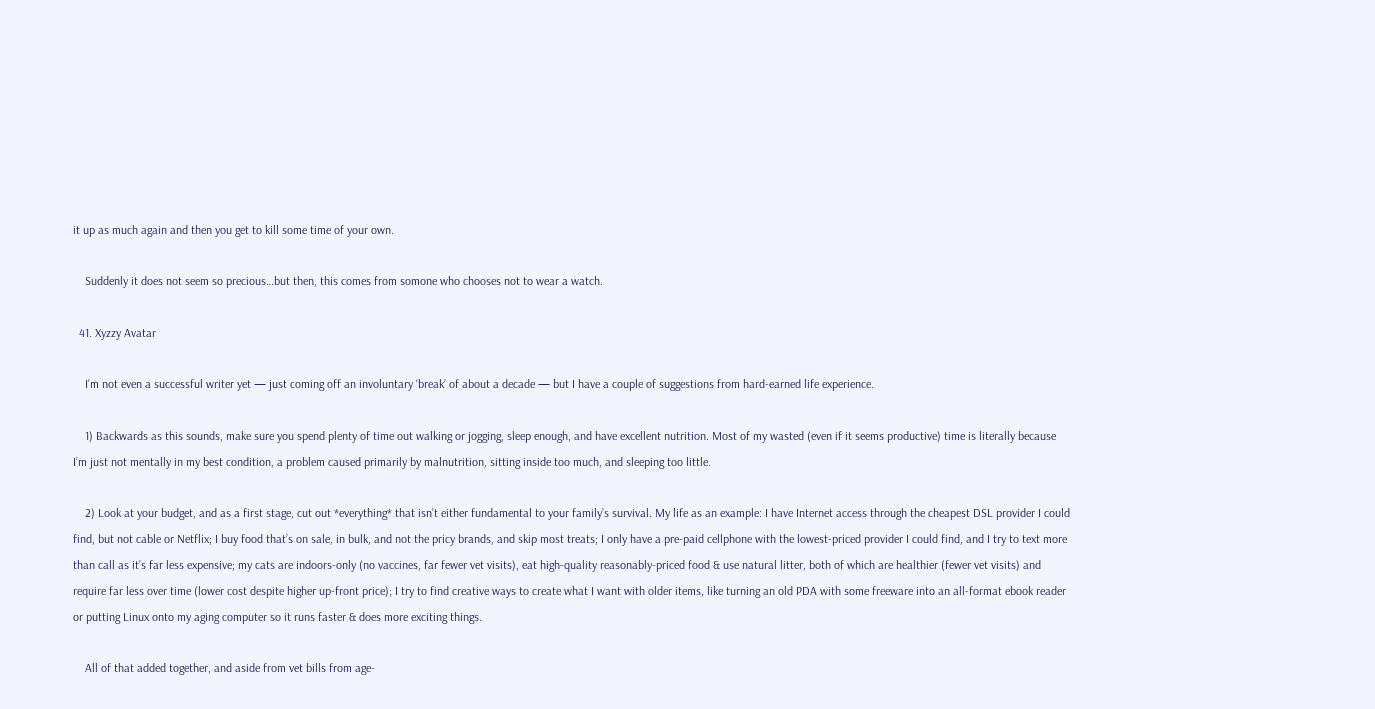it up as much again and then you get to kill some time of your own.

    Suddenly it does not seem so precious…but then, this comes from somone who chooses not to wear a watch.

  41. Xyzzy Avatar

    I’m not even a successful writer yet — just coming off an involuntary ‘break’ of about a decade — but I have a couple of suggestions from hard-earned life experience.

    1) Backwards as this sounds, make sure you spend plenty of time out walking or jogging, sleep enough, and have excellent nutrition. Most of my wasted (even if it seems productive) time is literally because I’m just not mentally in my best condition, a problem caused primarily by malnutrition, sitting inside too much, and sleeping too little.

    2) Look at your budget, and as a first stage, cut out *everything* that isn’t either fundamental to your family’s survival. My life as an example: I have Internet access through the cheapest DSL provider I could find, but not cable or Netflix; I buy food that’s on sale, in bulk, and not the pricy brands, and skip most treats; I only have a pre-paid cellphone with the lowest-priced provider I could find, and I try to text more than call as it’s far less expensive; my cats are indoors-only (no vaccines, far fewer vet visits), eat high-quality reasonably-priced food & use natural litter, both of which are healthier (fewer vet visits) and require far less over time (lower cost despite higher up-front price); I try to find creative ways to create what I want with older items, like turning an old PDA with some freeware into an all-format ebook reader or putting Linux onto my aging computer so it runs faster & does more exciting things.

    All of that added together, and aside from vet bills from age-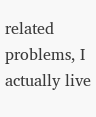related problems, I actually live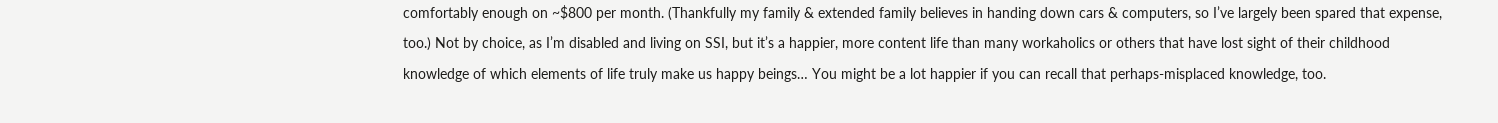comfortably enough on ~$800 per month. (Thankfully my family & extended family believes in handing down cars & computers, so I’ve largely been spared that expense, too.) Not by choice, as I’m disabled and living on SSI, but it’s a happier, more content life than many workaholics or others that have lost sight of their childhood knowledge of which elements of life truly make us happy beings… You might be a lot happier if you can recall that perhaps-misplaced knowledge, too.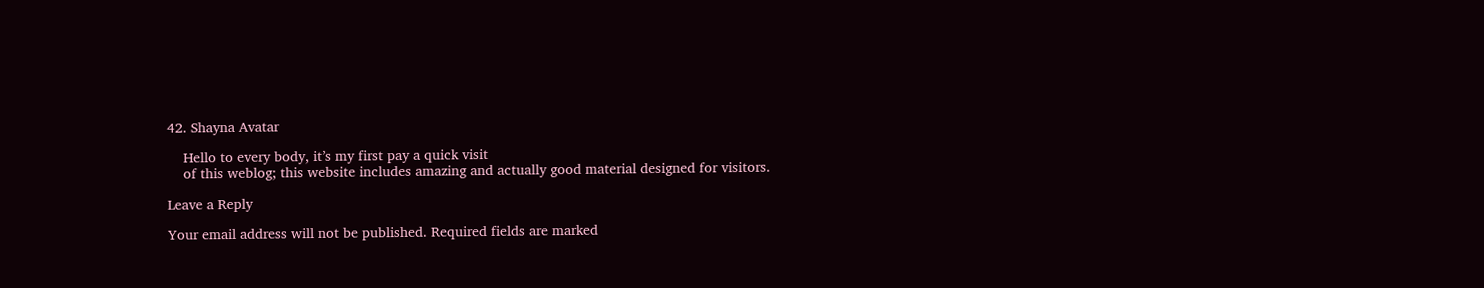42. Shayna Avatar

    Hello to every body, it’s my first pay a quick visit
    of this weblog; this website includes amazing and actually good material designed for visitors.

Leave a Reply

Your email address will not be published. Required fields are marked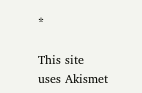*

This site uses Akismet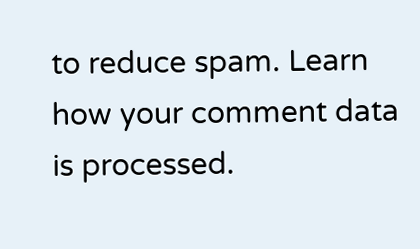to reduce spam. Learn how your comment data is processed.